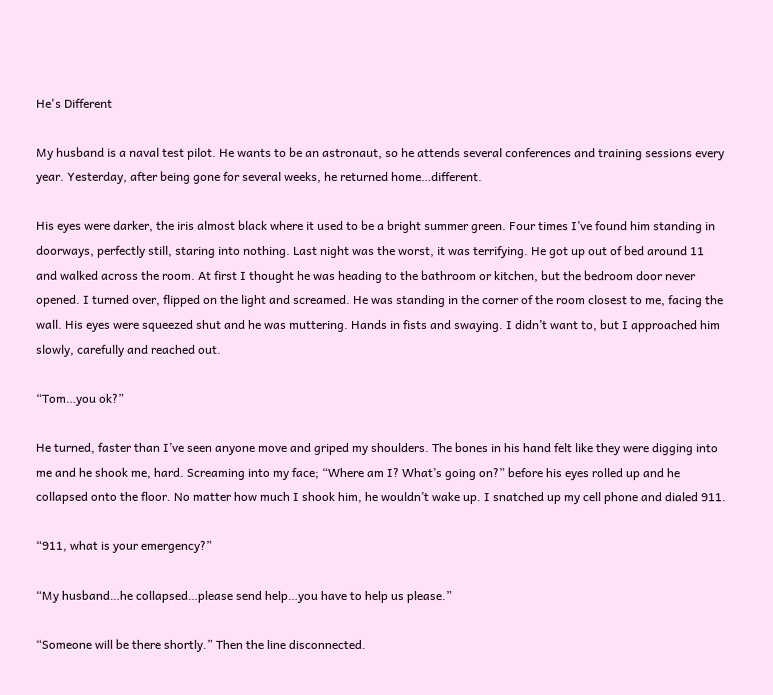He's Different

My husband is a naval test pilot. He wants to be an astronaut, so he attends several conferences and training sessions every year. Yesterday, after being gone for several weeks, he returned home…different.

His eyes were darker, the iris almost black where it used to be a bright summer green. Four times I’ve found him standing in doorways, perfectly still, staring into nothing. Last night was the worst, it was terrifying. He got up out of bed around 11 and walked across the room. At first I thought he was heading to the bathroom or kitchen, but the bedroom door never opened. I turned over, flipped on the light and screamed. He was standing in the corner of the room closest to me, facing the wall. His eyes were squeezed shut and he was muttering. Hands in fists and swaying. I didn’t want to, but I approached him slowly, carefully and reached out.

“Tom…you ok?”

He turned, faster than I’ve seen anyone move and griped my shoulders. The bones in his hand felt like they were digging into me and he shook me, hard. Screaming into my face; “Where am I? What’s going on?” before his eyes rolled up and he collapsed onto the floor. No matter how much I shook him, he wouldn’t wake up. I snatched up my cell phone and dialed 911.

“911, what is your emergency?”

“My husband…he collapsed…please send help…you have to help us please.”

“Someone will be there shortly.” Then the line disconnected.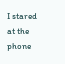I stared at the phone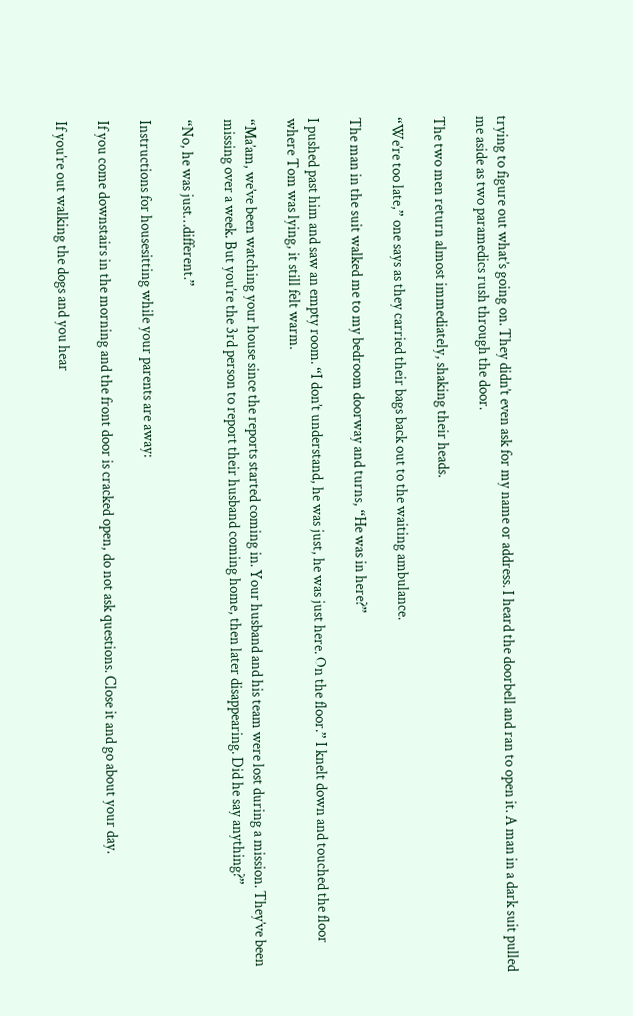trying to figure out what’s going on. They didn’t even ask for my name or address. I heard the doorbell and ran to open it. A man in a dark suit pulled me aside as two paramedics rush through the door.

The two men return almost immediately, shaking their heads.

“We’re too late,” one says as they carried their bags back out to the waiting ambulance.

The man in the suit walked me to my bedroom doorway and turns, “He was in here?”

I pushed past him and saw an empty room. “I don’t understand, he was just, he was just here. On the floor.” I knelt down and touched the floor where Tom was lying, it still felt warm.

“Ma’am, we’ve been watching your house since the reports started coming in. Your husband and his team were lost during a mission. They’ve been missing over a week. But you’re the 3rd person to report their husband coming home, then later disappearing. Did he say anything?”

“No, he was just…different.”

Instructions for housesitting while your parents are away:

If you come downstairs in the morning and the front door is cracked open, do not ask questions. Close it and go about your day.

If you’re out walking the dogs and you hear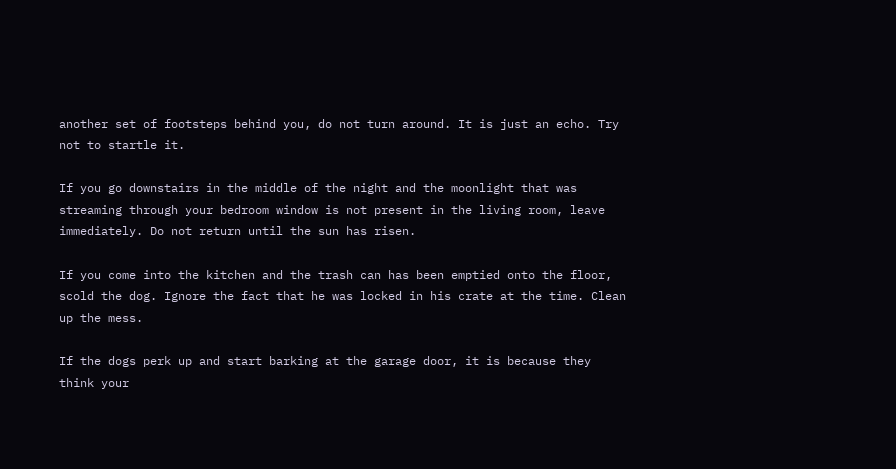another set of footsteps behind you, do not turn around. It is just an echo. Try not to startle it.

If you go downstairs in the middle of the night and the moonlight that was streaming through your bedroom window is not present in the living room, leave immediately. Do not return until the sun has risen.

If you come into the kitchen and the trash can has been emptied onto the floor, scold the dog. Ignore the fact that he was locked in his crate at the time. Clean up the mess.

If the dogs perk up and start barking at the garage door, it is because they think your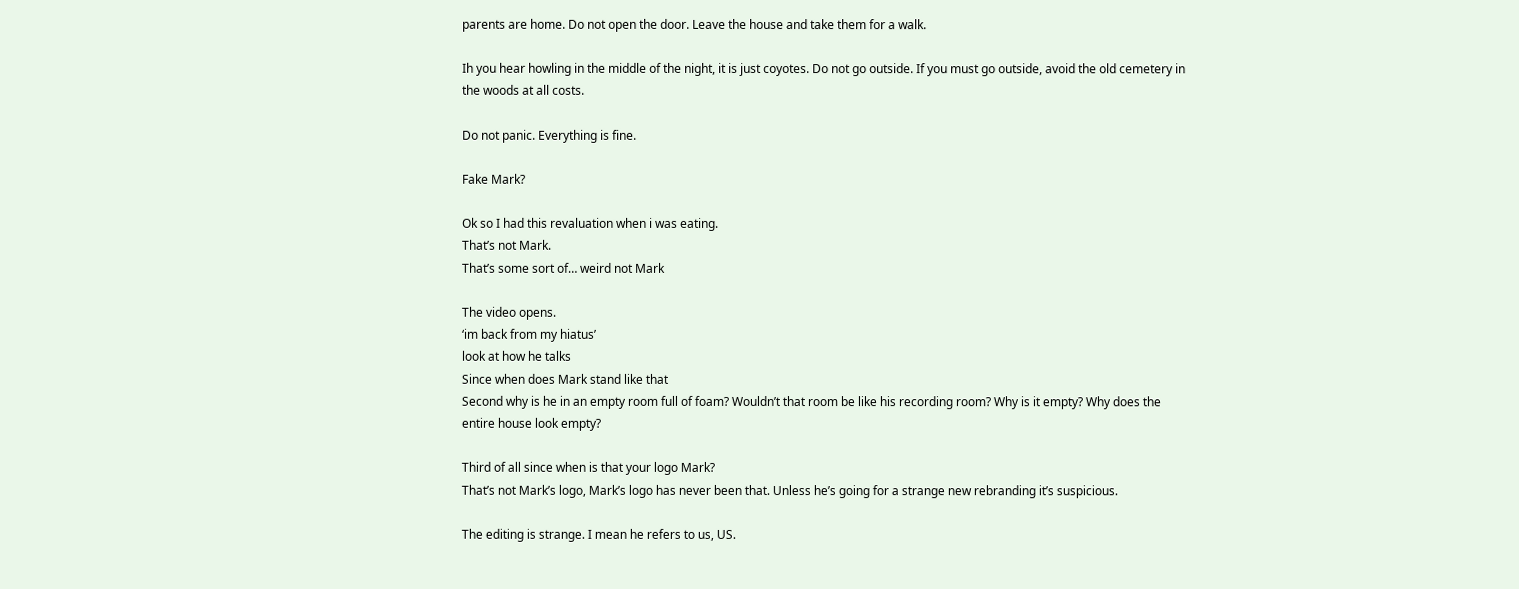parents are home. Do not open the door. Leave the house and take them for a walk.

Ih you hear howling in the middle of the night, it is just coyotes. Do not go outside. If you must go outside, avoid the old cemetery in the woods at all costs.

Do not panic. Everything is fine.

Fake Mark?

Ok so I had this revaluation when i was eating.
That’s not Mark.
That’s some sort of… weird not Mark

The video opens.
‘im back from my hiatus’
look at how he talks
Since when does Mark stand like that
Second why is he in an empty room full of foam? Wouldn’t that room be like his recording room? Why is it empty? Why does the entire house look empty?

Third of all since when is that your logo Mark?
That’s not Mark’s logo, Mark’s logo has never been that. Unless he’s going for a strange new rebranding it’s suspicious.

The editing is strange. I mean he refers to us, US.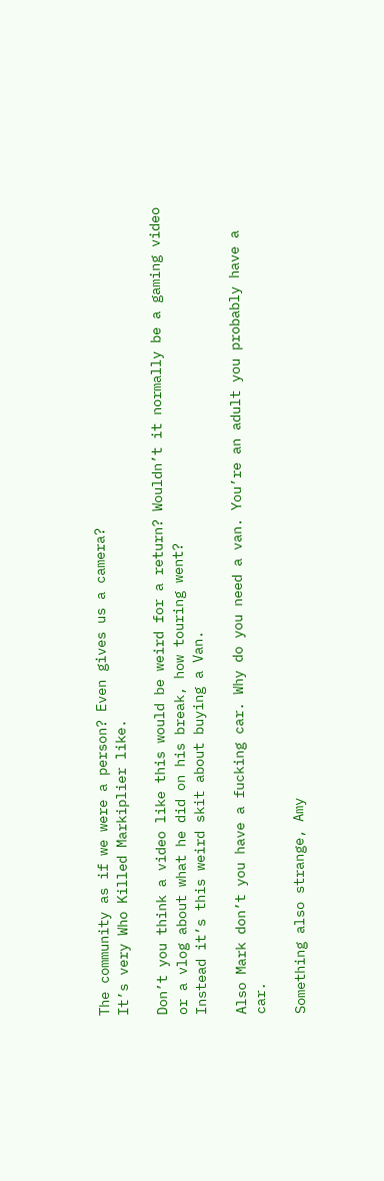The community as if we were a person? Even gives us a camera?
It’s very Who Killed Markiplier like.

Don’t you think a video like this would be weird for a return? Wouldn’t it normally be a gaming video or a vlog about what he did on his break, how touring went?
Instead it’s this weird skit about buying a Van.

Also Mark don’t you have a fucking car. Why do you need a van. You’re an adult you probably have a car.

Something also strange, Amy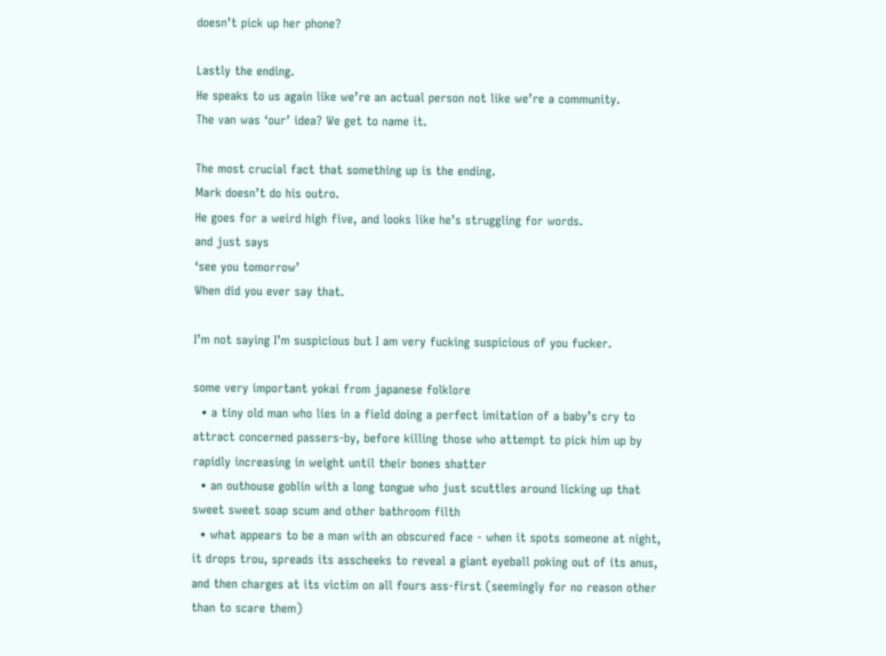doesn’t pick up her phone?

Lastly the ending.
He speaks to us again like we’re an actual person not like we’re a community.
The van was ‘our’ idea? We get to name it.

The most crucial fact that something up is the ending.
Mark doesn’t do his outro.
He goes for a weird high five, and looks like he’s struggling for words.
and just says
‘see you tomorrow’
When did you ever say that.

I’m not saying I’m suspicious but I am very fucking suspicious of you fucker.

some very important yokai from japanese folklore
  • a tiny old man who lies in a field doing a perfect imitation of a baby’s cry to attract concerned passers-by, before killing those who attempt to pick him up by rapidly increasing in weight until their bones shatter
  • an outhouse goblin with a long tongue who just scuttles around licking up that sweet sweet soap scum and other bathroom filth
  • what appears to be a man with an obscured face - when it spots someone at night, it drops trou, spreads its asscheeks to reveal a giant eyeball poking out of its anus, and then charges at its victim on all fours ass-first (seemingly for no reason other than to scare them)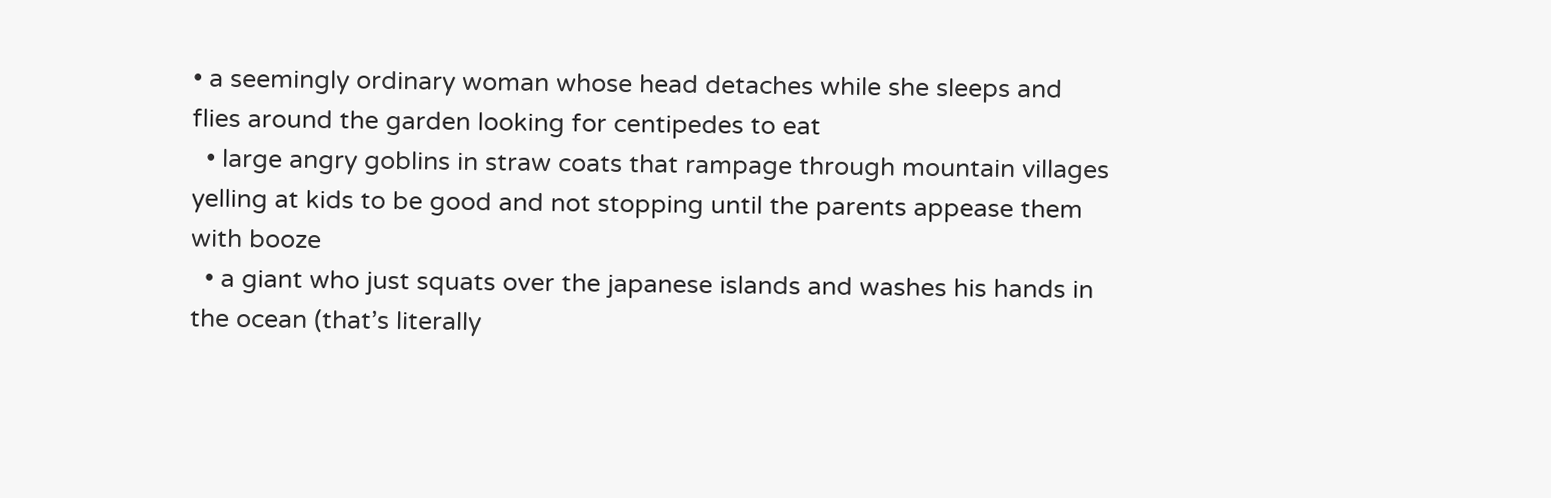• a seemingly ordinary woman whose head detaches while she sleeps and flies around the garden looking for centipedes to eat
  • large angry goblins in straw coats that rampage through mountain villages yelling at kids to be good and not stopping until the parents appease them with booze
  • a giant who just squats over the japanese islands and washes his hands in the ocean (that’s literally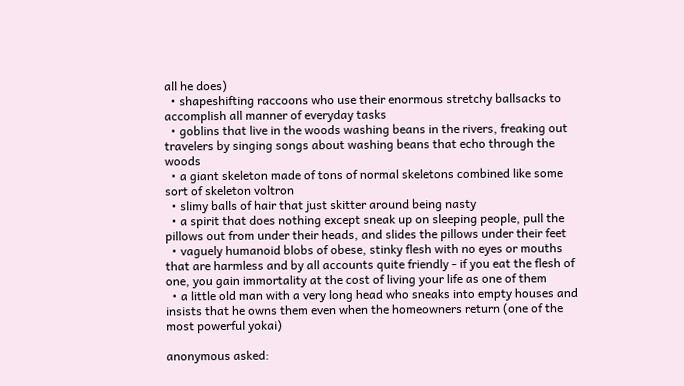all he does)
  • shapeshifting raccoons who use their enormous stretchy ballsacks to accomplish all manner of everyday tasks
  • goblins that live in the woods washing beans in the rivers, freaking out travelers by singing songs about washing beans that echo through the woods
  • a giant skeleton made of tons of normal skeletons combined like some sort of skeleton voltron
  • slimy balls of hair that just skitter around being nasty
  • a spirit that does nothing except sneak up on sleeping people, pull the pillows out from under their heads, and slides the pillows under their feet
  • vaguely humanoid blobs of obese, stinky flesh with no eyes or mouths that are harmless and by all accounts quite friendly - if you eat the flesh of one, you gain immortality at the cost of living your life as one of them
  • a little old man with a very long head who sneaks into empty houses and insists that he owns them even when the homeowners return (one of the most powerful yokai)

anonymous asked: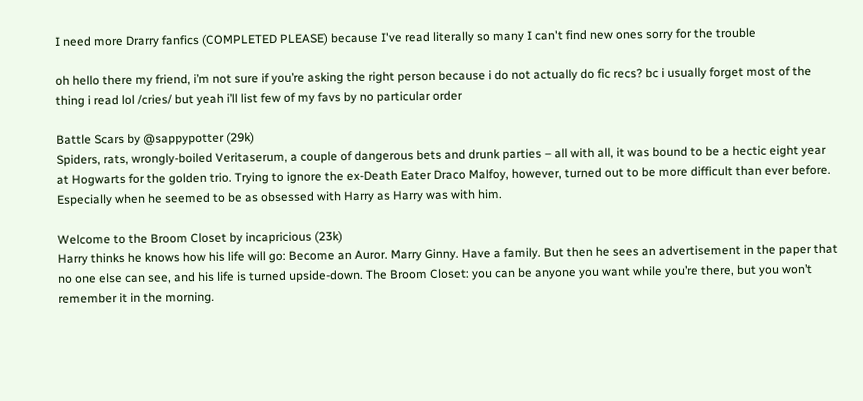I need more Drarry fanfics (COMPLETED PLEASE) because I've read literally so many I can't find new ones sorry for the trouble

oh hello there my friend, i’m not sure if you’re asking the right person because i do not actually do fic recs? bc i usually forget most of the thing i read lol /cries/ but yeah i’ll list few of my favs by no particular order

Battle Scars by @sappypotter (29k)
Spiders, rats, wrongly-boiled Veritaserum, a couple of dangerous bets and drunk parties – all with all, it was bound to be a hectic eight year at Hogwarts for the golden trio. Trying to ignore the ex-Death Eater Draco Malfoy, however, turned out to be more difficult than ever before. Especially when he seemed to be as obsessed with Harry as Harry was with him.

Welcome to the Broom Closet by incapricious (23k)
Harry thinks he knows how his life will go: Become an Auror. Marry Ginny. Have a family. But then he sees an advertisement in the paper that no one else can see, and his life is turned upside-down. The Broom Closet: you can be anyone you want while you’re there, but you won’t remember it in the morning.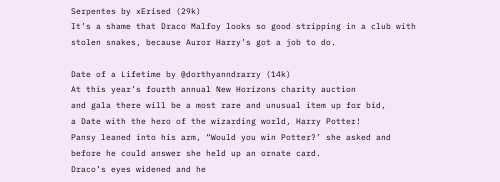Serpentes by xErised (29k)
It’s a shame that Draco Malfoy looks so good stripping in a club with stolen snakes, because Auror Harry’s got a job to do.

Date of a Lifetime by @dorthyanndrarry (14k)
At this year’s fourth annual New Horizons charity auction
and gala there will be a most rare and unusual item up for bid,
a Date with the hero of the wizarding world, Harry Potter!
Pansy leaned into his arm, “Would you win Potter?’ she asked and before he could answer she held up an ornate card.
Draco’s eyes widened and he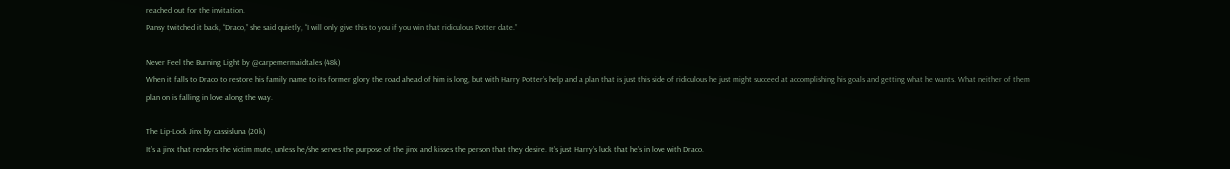reached out for the invitation.
Pansy twitched it back, “Draco,” she said quietly, “I will only give this to you if you win that ridiculous Potter date.”

Never Feel the Burning Light by @carpemermaidtales (48k)
When it falls to Draco to restore his family name to its former glory the road ahead of him is long, but with Harry Potter’s help and a plan that is just this side of ridiculous he just might succeed at accomplishing his goals and getting what he wants. What neither of them plan on is falling in love along the way.

The Lip-Lock Jinx by cassisluna (20k)
It’s a jinx that renders the victim mute, unless he/she serves the purpose of the jinx and kisses the person that they desire. It’s just Harry’s luck that he’s in love with Draco.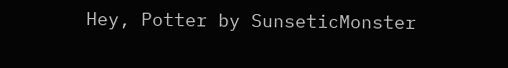Hey, Potter by SunseticMonster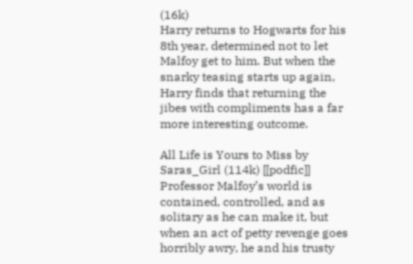(16k)
Harry returns to Hogwarts for his 8th year, determined not to let Malfoy get to him. But when the snarky teasing starts up again, Harry finds that returning the jibes with compliments has a far more interesting outcome.

All Life is Yours to Miss by Saras_Girl (114k) [[podfic]]
Professor Malfoy’s world is contained, controlled, and as solitary as he can make it, but when an act of petty revenge goes horribly awry, he and his trusty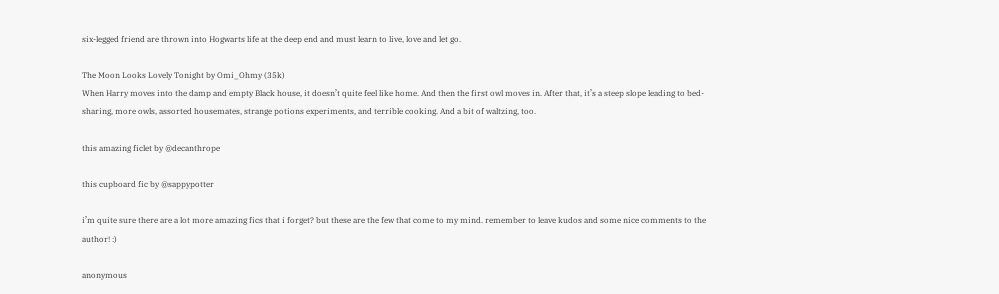six-legged friend are thrown into Hogwarts life at the deep end and must learn to live, love and let go.

The Moon Looks Lovely Tonight by Omi_Ohmy (35k)
When Harry moves into the damp and empty Black house, it doesn’t quite feel like home. And then the first owl moves in. After that, it’s a steep slope leading to bed-sharing, more owls, assorted housemates, strange potions experiments, and terrible cooking. And a bit of waltzing, too.

this amazing ficlet by @decanthrope

this cupboard fic by @sappypotter

i’m quite sure there are a lot more amazing fics that i forget? but these are the few that come to my mind. remember to leave kudos and some nice comments to the author! :)

anonymous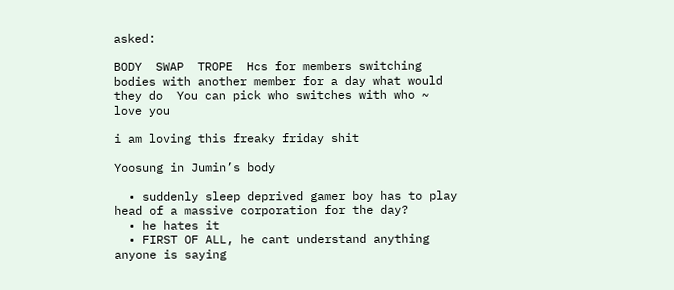asked:

BODY  SWAP  TROPE  Hcs for members switching bodies with another member for a day what would they do  You can pick who switches with who ~ love you

i am loving this freaky friday shit

Yoosung in Jumin’s body

  • suddenly sleep deprived gamer boy has to play head of a massive corporation for the day?
  • he hates it
  • FIRST OF ALL, he cant understand anything anyone is saying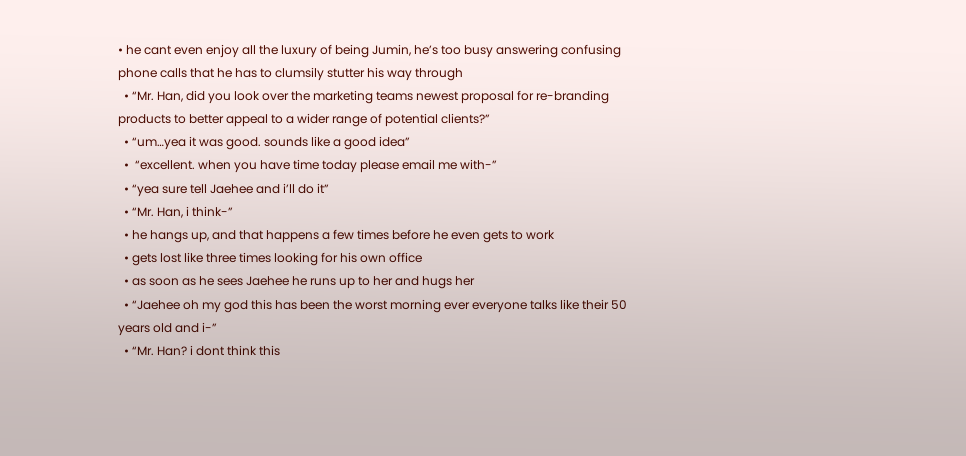• he cant even enjoy all the luxury of being Jumin, he’s too busy answering confusing phone calls that he has to clumsily stutter his way through
  • “Mr. Han, did you look over the marketing teams newest proposal for re-branding products to better appeal to a wider range of potential clients?”
  • “um…yea it was good. sounds like a good idea”
  •  “excellent. when you have time today please email me with-”
  • “yea sure tell Jaehee and i’ll do it”
  • “Mr. Han, i think-”
  • he hangs up, and that happens a few times before he even gets to work
  • gets lost like three times looking for his own office
  • as soon as he sees Jaehee he runs up to her and hugs her
  • “Jaehee oh my god this has been the worst morning ever everyone talks like their 50 years old and i-”
  • “Mr. Han? i dont think this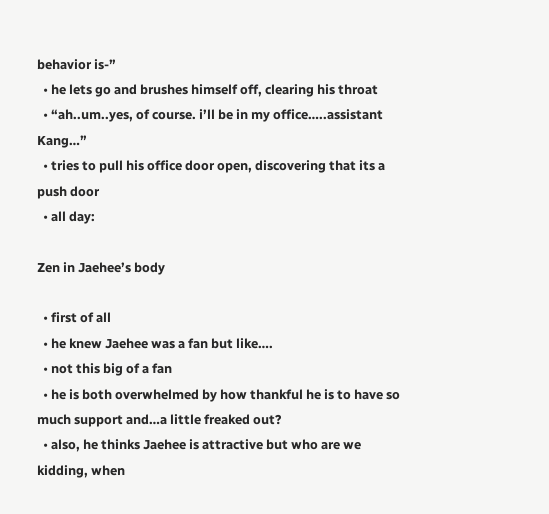behavior is-”
  • he lets go and brushes himself off, clearing his throat
  • “ah..um..yes, of course. i’ll be in my office…..assistant Kang…”
  • tries to pull his office door open, discovering that its a push door
  • all day:

Zen in Jaehee’s body

  • first of all
  • he knew Jaehee was a fan but like….
  • not this big of a fan
  • he is both overwhelmed by how thankful he is to have so much support and…a little freaked out?
  • also, he thinks Jaehee is attractive but who are we kidding, when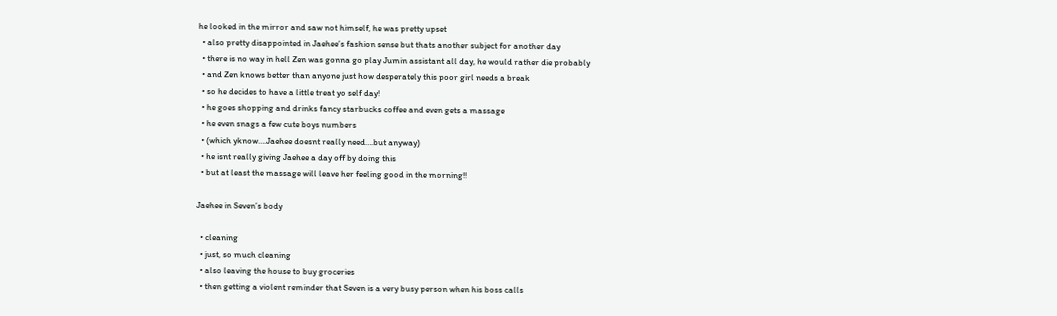he looked in the mirror and saw not himself, he was pretty upset
  • also pretty disappointed in Jaehee’s fashion sense but thats another subject for another day
  • there is no way in hell Zen was gonna go play Jumin assistant all day, he would rather die probably
  • and Zen knows better than anyone just how desperately this poor girl needs a break
  • so he decides to have a little treat yo self day!
  • he goes shopping and drinks fancy starbucks coffee and even gets a massage
  • he even snags a few cute boys numbers
  • (which yknow….Jaehee doesnt really need….but anyway)
  • he isnt really giving Jaehee a day off by doing this
  • but at least the massage will leave her feeling good in the morning!!

Jaehee in Seven’s body

  • cleaning
  • just, so much cleaning
  • also leaving the house to buy groceries
  • then getting a violent reminder that Seven is a very busy person when his boss calls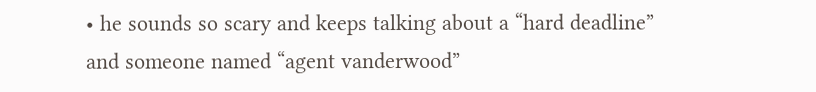• he sounds so scary and keeps talking about a “hard deadline” and someone named “agent vanderwood”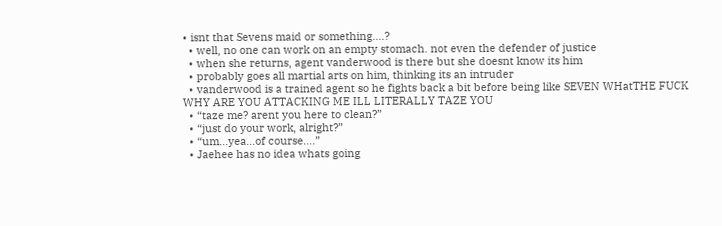• isnt that Sevens maid or something….?
  • well, no one can work on an empty stomach. not even the defender of justice
  • when she returns, agent vanderwood is there but she doesnt know its him
  • probably goes all martial arts on him, thinking its an intruder
  • vanderwood is a trained agent so he fights back a bit before being like SEVEN WHatTHE FUCK WHY ARE YOU ATTACKING ME ILL LITERALLY TAZE YOU
  • “taze me? arent you here to clean?”
  • “just do your work, alright?”
  • “um…yea…of course….”
  • Jaehee has no idea whats going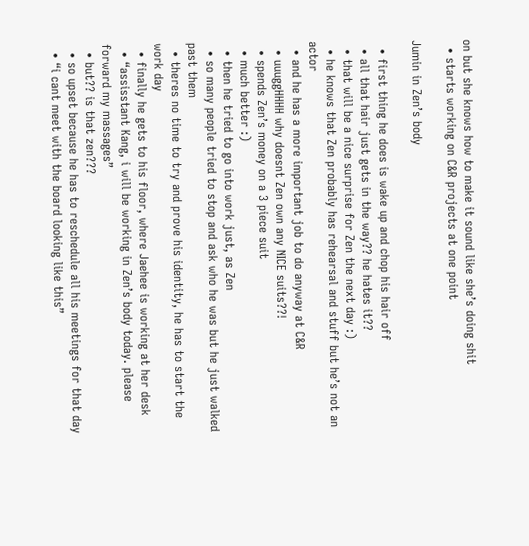on but she knows how to make it sound like she’s doing shit
  • starts working on C&R projects at one point

Jumin in Zen’s body

  • first thing he does is wake up and chop his hair off
  • all that hair just gets in the way?? he hates it??
  • that will be a nice surprise for Zen the next day :)
  • he knows that Zen probably has rehearsal and stuff but he’s not an actor
  • and he has a more important job to do anyway at C&R
  • uuuggHHHH why doesnt Zen own any NICE suits??!
  • spends Zen’s money on a 3 piece suit
  • much better :)
  • then he tried to go into work just, as Zen
  • so many people tried to stop and ask who he was but he just walked past them
  • theres no time to try and prove his identity, he has to start the work day
  • finally he gets to his floor, where Jaehee is working at her desk
  • “assisstant Kang, i will be working in Zen’s body today. please forward my massages”
  • but?? is that zen???
  • so upset because he has to reschedule all his meetings for that day
  • “i cant meet with the board looking like this”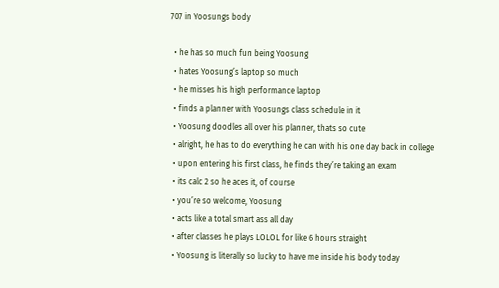707 in Yoosungs body

  • he has so much fun being Yoosung
  • hates Yoosung’s laptop so much
  • he misses his high performance laptop
  • finds a planner with Yoosungs class schedule in it
  • Yoosung doodles all over his planner, thats so cute
  • alright, he has to do everything he can with his one day back in college
  • upon entering his first class, he finds they’re taking an exam
  • its calc 2 so he aces it, of course
  • you’re so welcome, Yoosung
  • acts like a total smart ass all day
  • after classes he plays LOLOL for like 6 hours straight
  • Yoosung is literally so lucky to have me inside his body today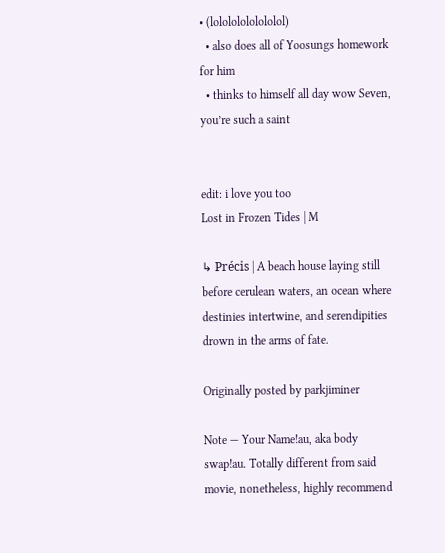• (lolololololololol)
  • also does all of Yoosungs homework for him
  • thinks to himself all day wow Seven, you’re such a saint


edit: i love you too
Lost in Frozen Tides | M

↳ Précis | A beach house laying still before cerulean waters, an ocean where destinies intertwine, and serendipities drown in the arms of fate.

Originally posted by parkjiminer

Note — Your Name!au, aka body swap!au. Totally different from said movie, nonetheless, highly recommend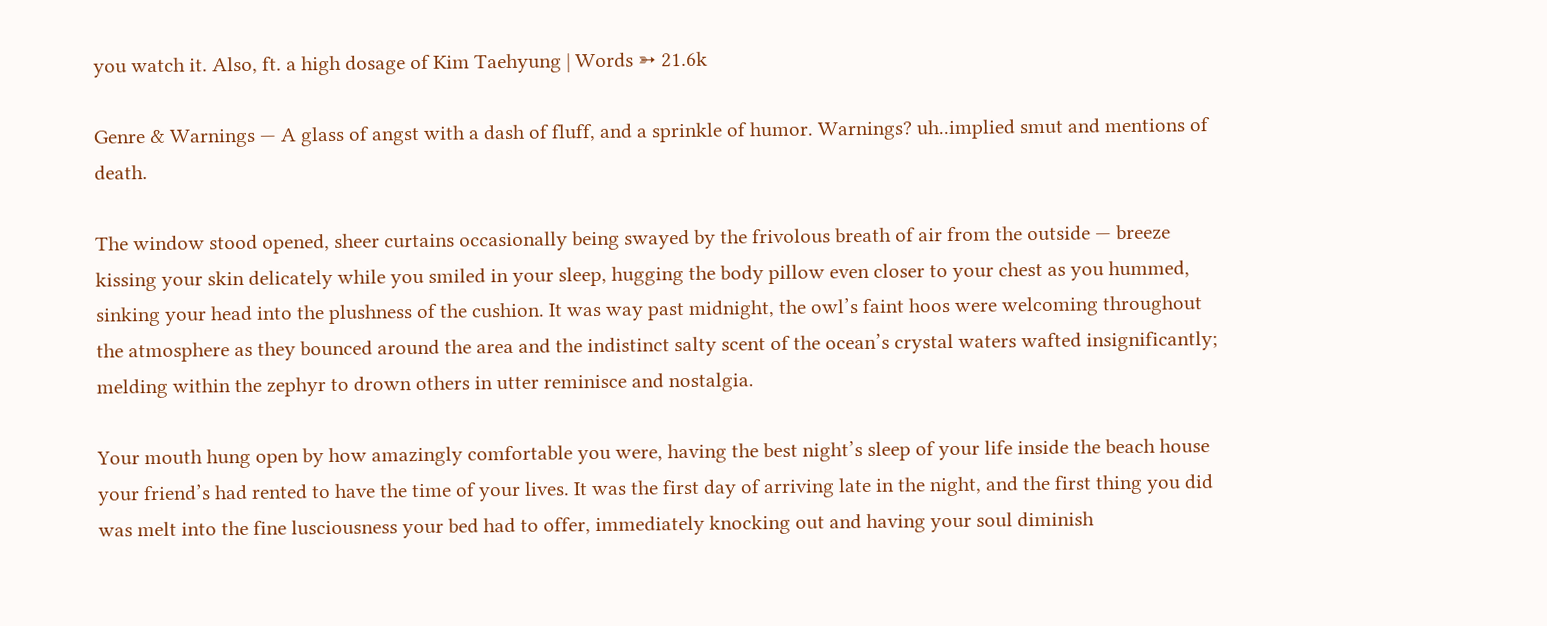you watch it. Also, ft. a high dosage of Kim Taehyung | Words ➳ 21.6k

Genre & Warnings — A glass of angst with a dash of fluff, and a sprinkle of humor. Warnings? uh..implied smut and mentions of death.

The window stood opened, sheer curtains occasionally being swayed by the frivolous breath of air from the outside — breeze kissing your skin delicately while you smiled in your sleep, hugging the body pillow even closer to your chest as you hummed, sinking your head into the plushness of the cushion. It was way past midnight, the owl’s faint hoos were welcoming throughout the atmosphere as they bounced around the area and the indistinct salty scent of the ocean’s crystal waters wafted insignificantly; melding within the zephyr to drown others in utter reminisce and nostalgia.

Your mouth hung open by how amazingly comfortable you were, having the best night’s sleep of your life inside the beach house your friend’s had rented to have the time of your lives. It was the first day of arriving late in the night, and the first thing you did was melt into the fine lusciousness your bed had to offer, immediately knocking out and having your soul diminish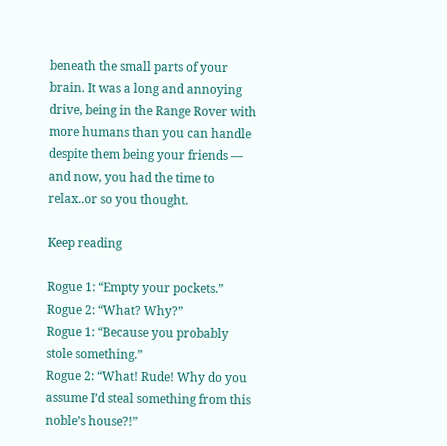beneath the small parts of your brain. It was a long and annoying drive, being in the Range Rover with more humans than you can handle despite them being your friends — and now, you had the time to relax..or so you thought.

Keep reading

Rogue 1: “Empty your pockets.”
Rogue 2: “What? Why?”
Rogue 1: “Because you probably stole something.”
Rogue 2: “What! Rude! Why do you assume I’d steal something from this noble’s house?!”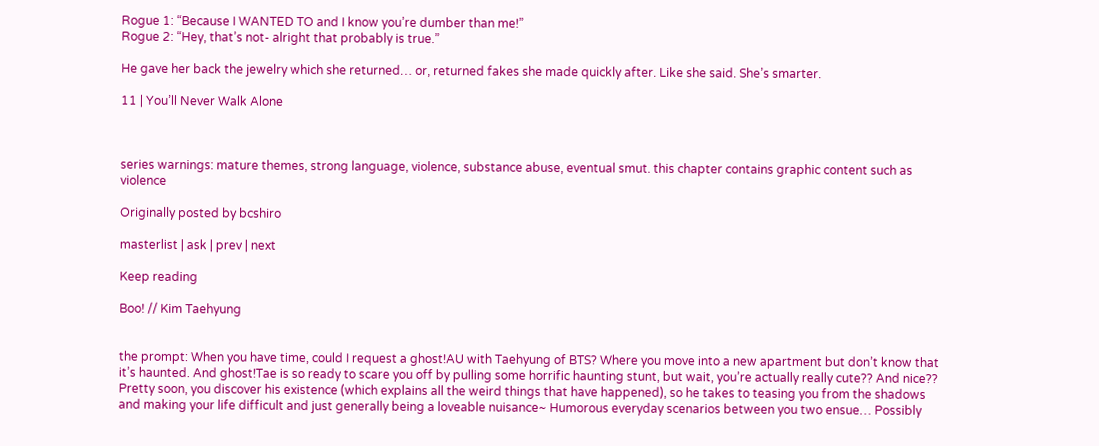Rogue 1: “Because I WANTED TO and I know you’re dumber than me!”
Rogue 2: “Hey, that’s not- alright that probably is true.”

He gave her back the jewelry which she returned… or, returned fakes she made quickly after. Like she said. She’s smarter.

11 | You’ll Never Walk Alone



series warnings: mature themes, strong language, violence, substance abuse, eventual smut. this chapter contains graphic content such as violence

Originally posted by bcshiro

masterlist | ask | prev | next

Keep reading

Boo! // Kim Taehyung


the prompt: When you have time, could I request a ghost!AU with Taehyung of BTS? Where you move into a new apartment but don’t know that it’s haunted. And ghost!Tae is so ready to scare you off by pulling some horrific haunting stunt, but wait, you’re actually really cute?? And nice?? Pretty soon, you discover his existence (which explains all the weird things that have happened), so he takes to teasing you from the shadows and making your life difficult and just generally being a loveable nuisance~ Humorous everyday scenarios between you two ensue… Possibly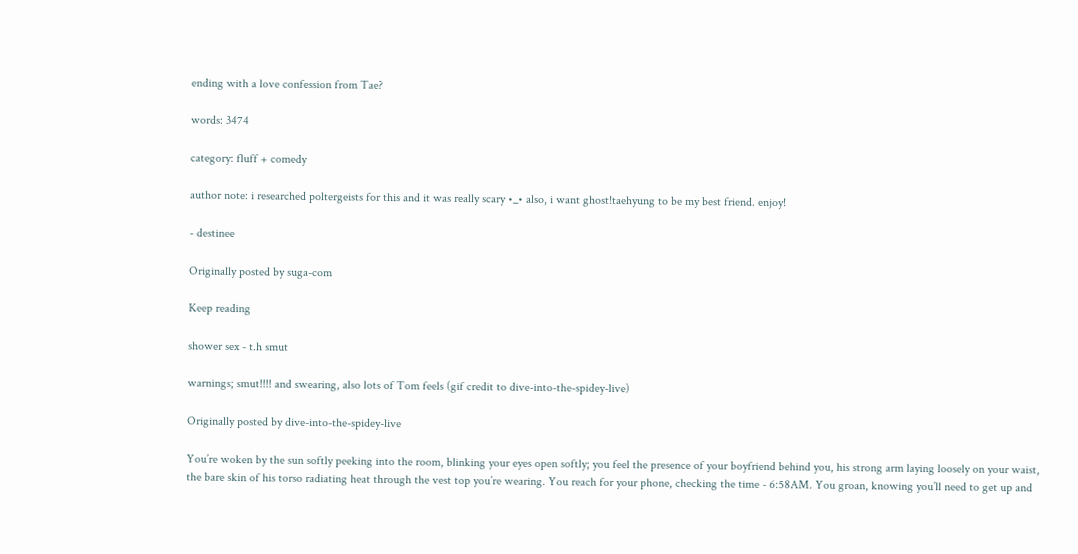ending with a love confession from Tae?

words: 3474

category: fluff + comedy

author note: i researched poltergeists for this and it was really scary •_• also, i want ghost!taehyung to be my best friend. enjoy!

- destinee

Originally posted by suga-com

Keep reading

shower sex - t.h smut

warnings; smut!!!! and swearing, also lots of Tom feels (gif credit to dive-into-the-spidey-live)

Originally posted by dive-into-the-spidey-live

You’re woken by the sun softly peeking into the room, blinking your eyes open softly; you feel the presence of your boyfriend behind you, his strong arm laying loosely on your waist, the bare skin of his torso radiating heat through the vest top you’re wearing. You reach for your phone, checking the time - 6:58AM. You groan, knowing you’ll need to get up and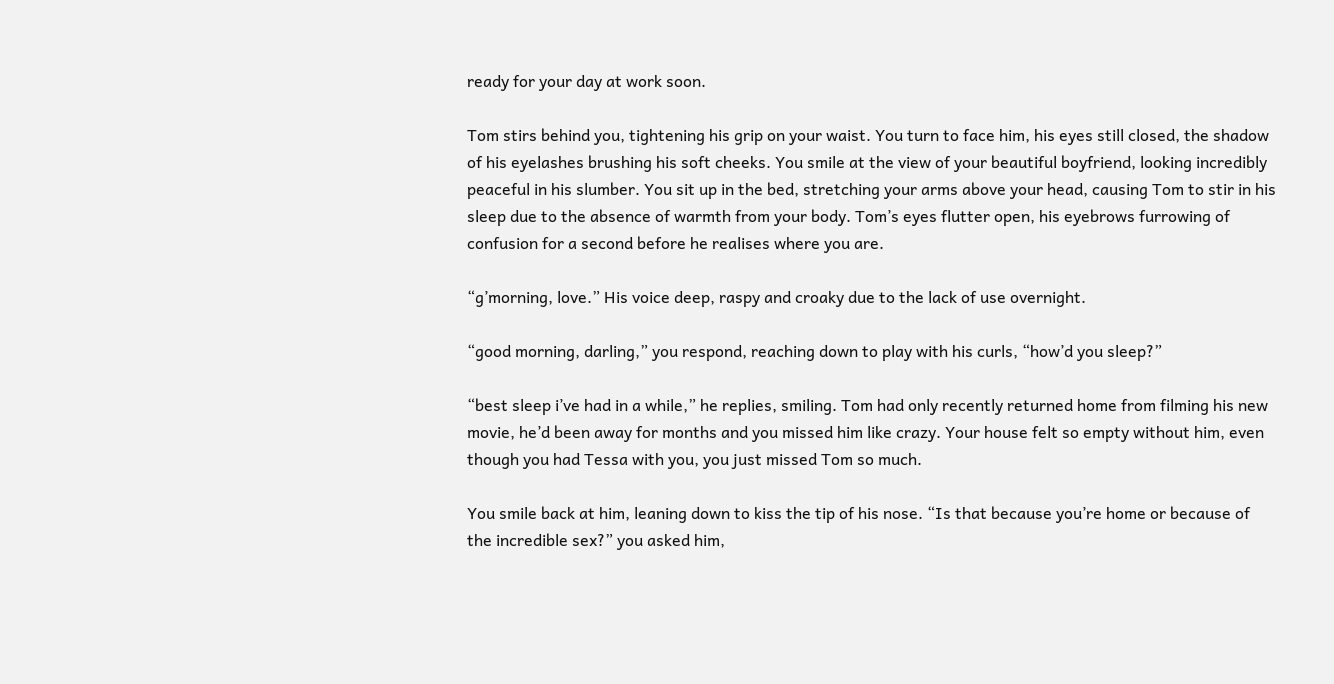ready for your day at work soon.

Tom stirs behind you, tightening his grip on your waist. You turn to face him, his eyes still closed, the shadow of his eyelashes brushing his soft cheeks. You smile at the view of your beautiful boyfriend, looking incredibly peaceful in his slumber. You sit up in the bed, stretching your arms above your head, causing Tom to stir in his sleep due to the absence of warmth from your body. Tom’s eyes flutter open, his eyebrows furrowing of confusion for a second before he realises where you are.

“g’morning, love.” His voice deep, raspy and croaky due to the lack of use overnight.

“good morning, darling,” you respond, reaching down to play with his curls, “how’d you sleep?”

“best sleep i’ve had in a while,” he replies, smiling. Tom had only recently returned home from filming his new movie, he’d been away for months and you missed him like crazy. Your house felt so empty without him, even though you had Tessa with you, you just missed Tom so much.

You smile back at him, leaning down to kiss the tip of his nose. “Is that because you’re home or because of the incredible sex?” you asked him,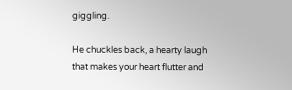giggling.

He chuckles back, a hearty laugh that makes your heart flutter and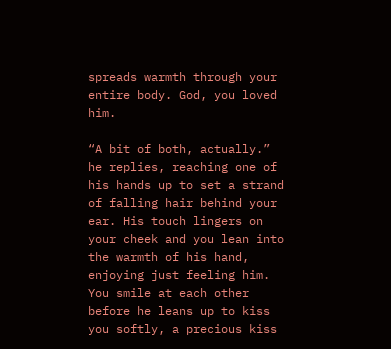spreads warmth through your entire body. God, you loved him.

“A bit of both, actually.” he replies, reaching one of his hands up to set a strand of falling hair behind your ear. His touch lingers on your cheek and you lean into the warmth of his hand, enjoying just feeling him. You smile at each other before he leans up to kiss you softly, a precious kiss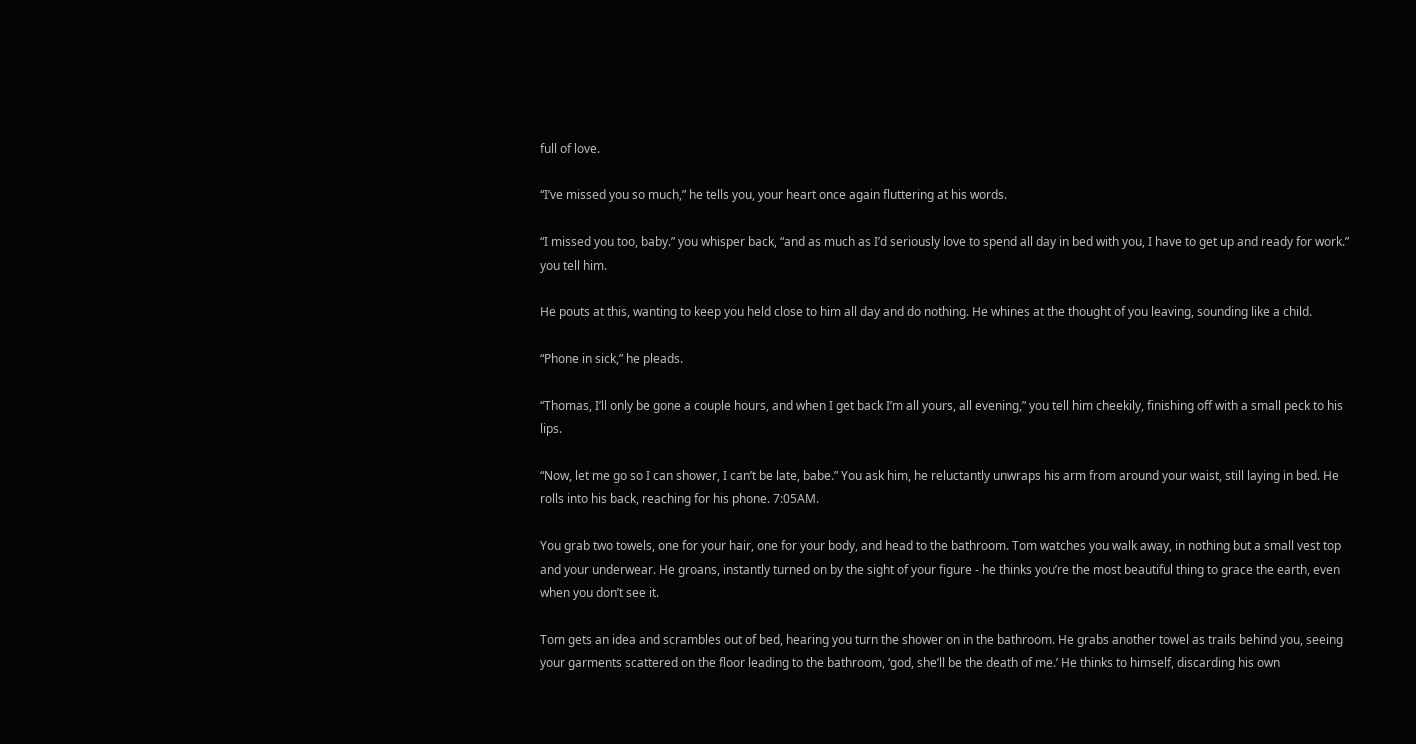full of love.

“I’ve missed you so much,” he tells you, your heart once again fluttering at his words.

“I missed you too, baby.” you whisper back, “and as much as I’d seriously love to spend all day in bed with you, I have to get up and ready for work.” you tell him.

He pouts at this, wanting to keep you held close to him all day and do nothing. He whines at the thought of you leaving, sounding like a child.

“Phone in sick,” he pleads.

“Thomas, I’ll only be gone a couple hours, and when I get back I’m all yours, all evening,” you tell him cheekily, finishing off with a small peck to his lips.

“Now, let me go so I can shower, I can’t be late, babe.” You ask him, he reluctantly unwraps his arm from around your waist, still laying in bed. He rolls into his back, reaching for his phone. 7:05AM.

You grab two towels, one for your hair, one for your body, and head to the bathroom. Tom watches you walk away, in nothing but a small vest top and your underwear. He groans, instantly turned on by the sight of your figure - he thinks you’re the most beautiful thing to grace the earth, even when you don’t see it.

Tom gets an idea and scrambles out of bed, hearing you turn the shower on in the bathroom. He grabs another towel as trails behind you, seeing your garments scattered on the floor leading to the bathroom, ‘god, she’ll be the death of me.’ He thinks to himself, discarding his own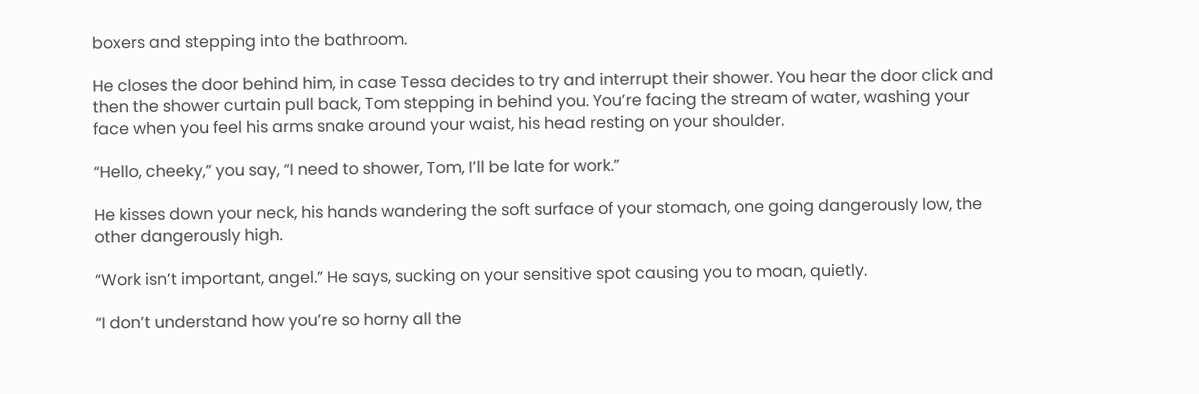boxers and stepping into the bathroom.

He closes the door behind him, in case Tessa decides to try and interrupt their shower. You hear the door click and then the shower curtain pull back, Tom stepping in behind you. You’re facing the stream of water, washing your face when you feel his arms snake around your waist, his head resting on your shoulder.

“Hello, cheeky,” you say, “I need to shower, Tom, I’ll be late for work.”

He kisses down your neck, his hands wandering the soft surface of your stomach, one going dangerously low, the other dangerously high.

“Work isn’t important, angel.” He says, sucking on your sensitive spot causing you to moan, quietly.

“I don’t understand how you’re so horny all the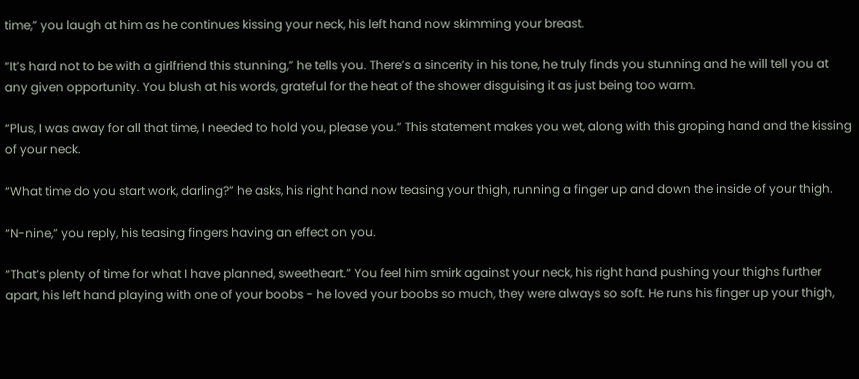time,” you laugh at him as he continues kissing your neck, his left hand now skimming your breast.

“It’s hard not to be with a girlfriend this stunning,” he tells you. There’s a sincerity in his tone, he truly finds you stunning and he will tell you at any given opportunity. You blush at his words, grateful for the heat of the shower disguising it as just being too warm.

“Plus, I was away for all that time, I needed to hold you, please you.” This statement makes you wet, along with this groping hand and the kissing of your neck.

“What time do you start work, darling?” he asks, his right hand now teasing your thigh, running a finger up and down the inside of your thigh.

“N-nine,” you reply, his teasing fingers having an effect on you.

“That’s plenty of time for what I have planned, sweetheart.” You feel him smirk against your neck, his right hand pushing your thighs further apart, his left hand playing with one of your boobs - he loved your boobs so much, they were always so soft. He runs his finger up your thigh,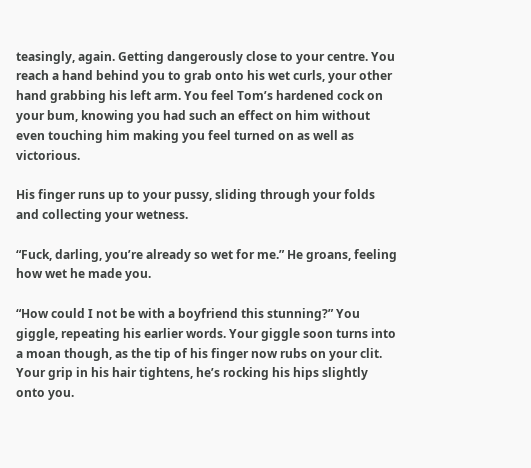teasingly, again. Getting dangerously close to your centre. You reach a hand behind you to grab onto his wet curls, your other hand grabbing his left arm. You feel Tom’s hardened cock on your bum, knowing you had such an effect on him without even touching him making you feel turned on as well as victorious.

His finger runs up to your pussy, sliding through your folds and collecting your wetness.

“Fuck, darling, you’re already so wet for me.” He groans, feeling how wet he made you.

“How could I not be with a boyfriend this stunning?” You giggle, repeating his earlier words. Your giggle soon turns into a moan though, as the tip of his finger now rubs on your clit. Your grip in his hair tightens, he’s rocking his hips slightly onto you.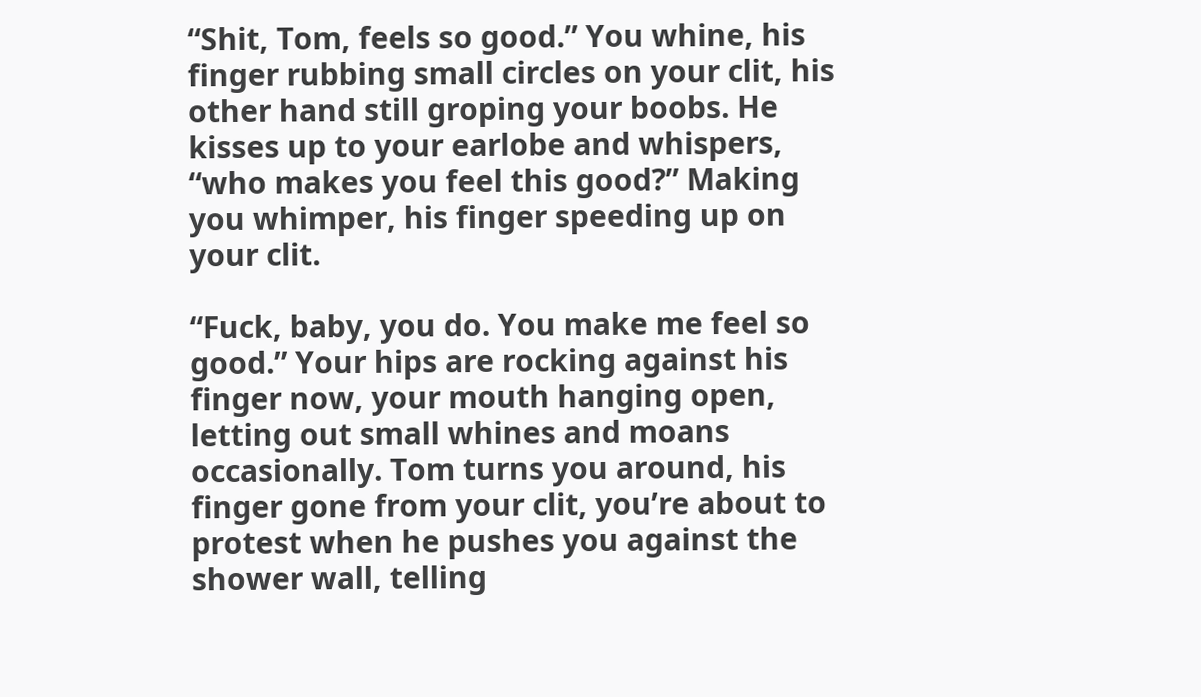“Shit, Tom, feels so good.” You whine, his finger rubbing small circles on your clit, his other hand still groping your boobs. He kisses up to your earlobe and whispers, “who makes you feel this good?” Making you whimper, his finger speeding up on your clit.

“Fuck, baby, you do. You make me feel so good.” Your hips are rocking against his finger now, your mouth hanging open, letting out small whines and moans occasionally. Tom turns you around, his finger gone from your clit, you’re about to protest when he pushes you against the shower wall, telling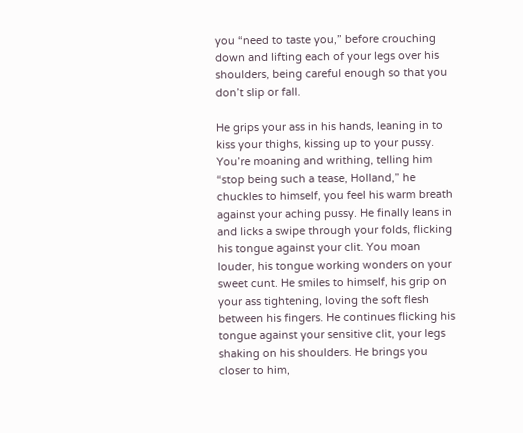you “need to taste you,” before crouching down and lifting each of your legs over his shoulders, being careful enough so that you don’t slip or fall.

He grips your ass in his hands, leaning in to kiss your thighs, kissing up to your pussy. You’re moaning and writhing, telling him “stop being such a tease, Holland,” he chuckles to himself, you feel his warm breath against your aching pussy. He finally leans in and licks a swipe through your folds, flicking his tongue against your clit. You moan louder, his tongue working wonders on your sweet cunt. He smiles to himself, his grip on your ass tightening, loving the soft flesh between his fingers. He continues flicking his tongue against your sensitive clit, your legs shaking on his shoulders. He brings you closer to him,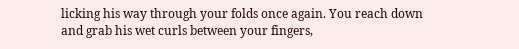licking his way through your folds once again. You reach down and grab his wet curls between your fingers,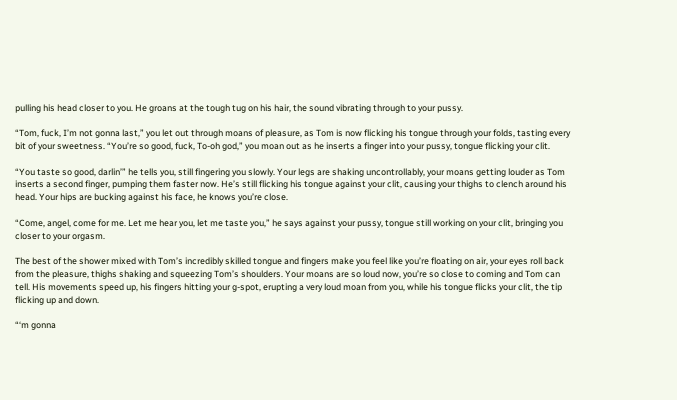pulling his head closer to you. He groans at the tough tug on his hair, the sound vibrating through to your pussy.

“Tom, fuck, I’m not gonna last,” you let out through moans of pleasure, as Tom is now flicking his tongue through your folds, tasting every bit of your sweetness. “You’re so good, fuck, To-oh god,” you moan out as he inserts a finger into your pussy, tongue flicking your clit.

“You taste so good, darlin’” he tells you, still fingering you slowly. Your legs are shaking uncontrollably, your moans getting louder as Tom inserts a second finger, pumping them faster now. He’s still flicking his tongue against your clit, causing your thighs to clench around his head. Your hips are bucking against his face, he knows you’re close.

“Come, angel, come for me. Let me hear you, let me taste you,” he says against your pussy, tongue still working on your clit, bringing you closer to your orgasm.

The best of the shower mixed with Tom’s incredibly skilled tongue and fingers make you feel like you’re floating on air, your eyes roll back from the pleasure, thighs shaking and squeezing Tom’s shoulders. Your moans are so loud now, you’re so close to coming and Tom can tell. His movements speed up, his fingers hitting your g-spot, erupting a very loud moan from you, while his tongue flicks your clit, the tip flicking up and down.

“‘m gonna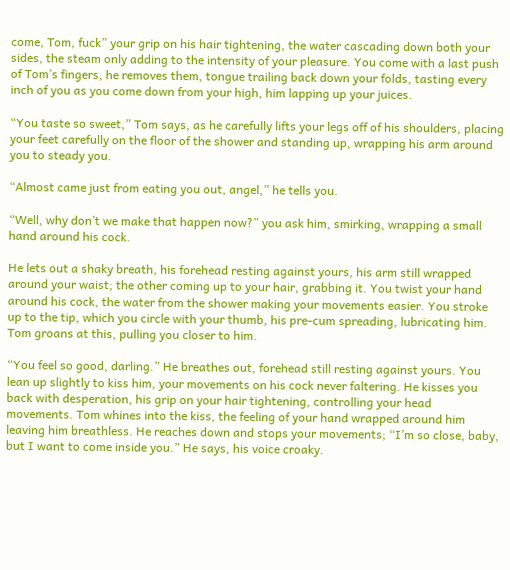come, Tom, fuck” your grip on his hair tightening, the water cascading down both your sides, the steam only adding to the intensity of your pleasure. You come with a last push of Tom’s fingers, he removes them, tongue trailing back down your folds, tasting every inch of you as you come down from your high, him lapping up your juices.

“You taste so sweet,” Tom says, as he carefully lifts your legs off of his shoulders, placing your feet carefully on the floor of the shower and standing up, wrapping his arm around you to steady you.

“Almost came just from eating you out, angel,” he tells you.

“Well, why don’t we make that happen now?” you ask him, smirking, wrapping a small hand around his cock.

He lets out a shaky breath, his forehead resting against yours, his arm still wrapped around your waist; the other coming up to your hair, grabbing it. You twist your hand around his cock, the water from the shower making your movements easier. You stroke up to the tip, which you circle with your thumb, his pre-cum spreading, lubricating him. Tom groans at this, pulling you closer to him.

“You feel so good, darling.” He breathes out, forehead still resting against yours. You lean up slightly to kiss him, your movements on his cock never faltering. He kisses you back with desperation, his grip on your hair tightening, controlling your head movements. Tom whines into the kiss, the feeling of your hand wrapped around him leaving him breathless. He reaches down and stops your movements; “I’m so close, baby, but I want to come inside you.” He says, his voice croaky.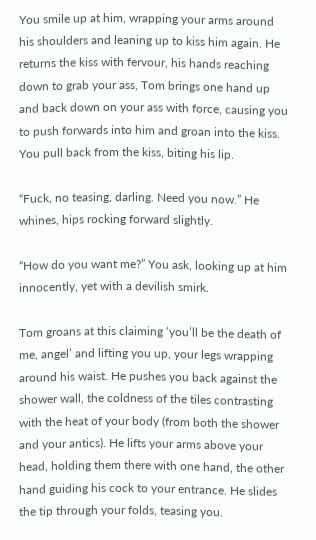You smile up at him, wrapping your arms around his shoulders and leaning up to kiss him again. He returns the kiss with fervour, his hands reaching down to grab your ass, Tom brings one hand up and back down on your ass with force, causing you to push forwards into him and groan into the kiss. You pull back from the kiss, biting his lip.

“Fuck, no teasing, darling. Need you now.” He whines, hips rocking forward slightly.

“How do you want me?” You ask, looking up at him innocently, yet with a devilish smirk.

Tom groans at this claiming ‘you’ll be the death of me, angel’ and lifting you up, your legs wrapping around his waist. He pushes you back against the shower wall, the coldness of the tiles contrasting with the heat of your body (from both the shower and your antics). He lifts your arms above your head, holding them there with one hand, the other hand guiding his cock to your entrance. He slides the tip through your folds, teasing you.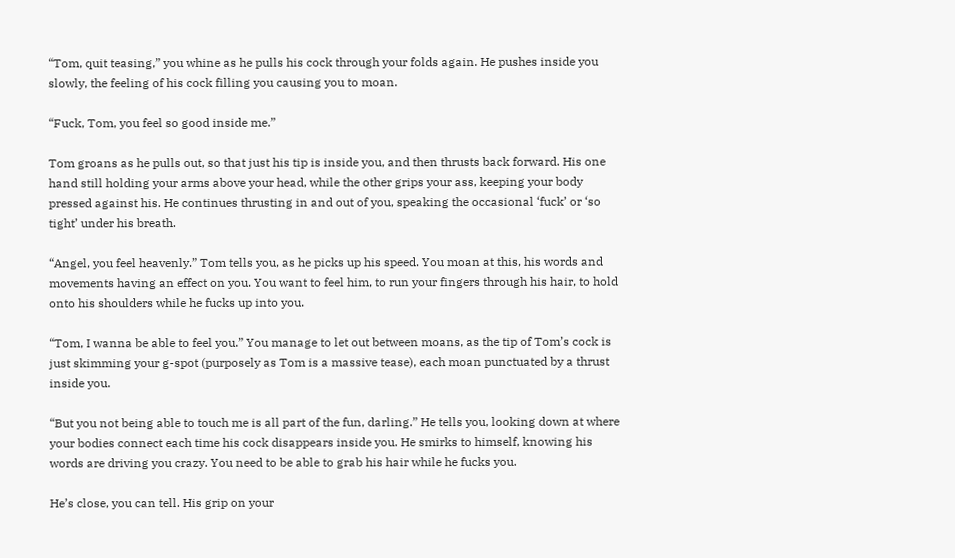“Tom, quit teasing,” you whine as he pulls his cock through your folds again. He pushes inside you slowly, the feeling of his cock filling you causing you to moan.

“Fuck, Tom, you feel so good inside me.”

Tom groans as he pulls out, so that just his tip is inside you, and then thrusts back forward. His one hand still holding your arms above your head, while the other grips your ass, keeping your body pressed against his. He continues thrusting in and out of you, speaking the occasional ‘fuck’ or ‘so tight’ under his breath.

“Angel, you feel heavenly.” Tom tells you, as he picks up his speed. You moan at this, his words and movements having an effect on you. You want to feel him, to run your fingers through his hair, to hold onto his shoulders while he fucks up into you.

“Tom, I wanna be able to feel you.” You manage to let out between moans, as the tip of Tom’s cock is just skimming your g-spot (purposely as Tom is a massive tease), each moan punctuated by a thrust inside you.

“But you not being able to touch me is all part of the fun, darling.” He tells you, looking down at where your bodies connect each time his cock disappears inside you. He smirks to himself, knowing his words are driving you crazy. You need to be able to grab his hair while he fucks you.

He’s close, you can tell. His grip on your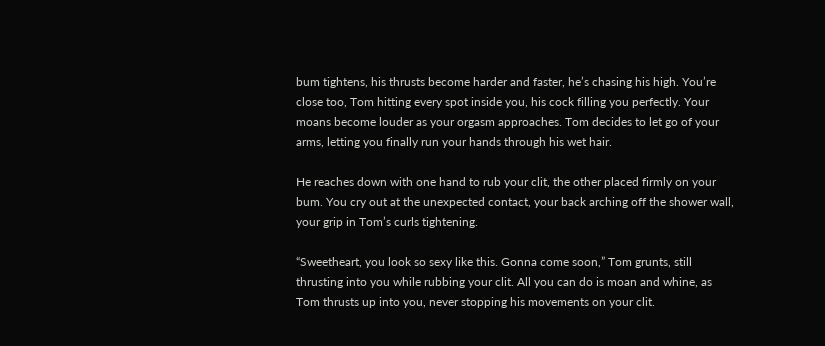bum tightens, his thrusts become harder and faster, he’s chasing his high. You’re close too, Tom hitting every spot inside you, his cock filling you perfectly. Your moans become louder as your orgasm approaches. Tom decides to let go of your arms, letting you finally run your hands through his wet hair.

He reaches down with one hand to rub your clit, the other placed firmly on your bum. You cry out at the unexpected contact, your back arching off the shower wall, your grip in Tom’s curls tightening.

“Sweetheart, you look so sexy like this. Gonna come soon,” Tom grunts, still thrusting into you while rubbing your clit. All you can do is moan and whine, as Tom thrusts up into you, never stopping his movements on your clit.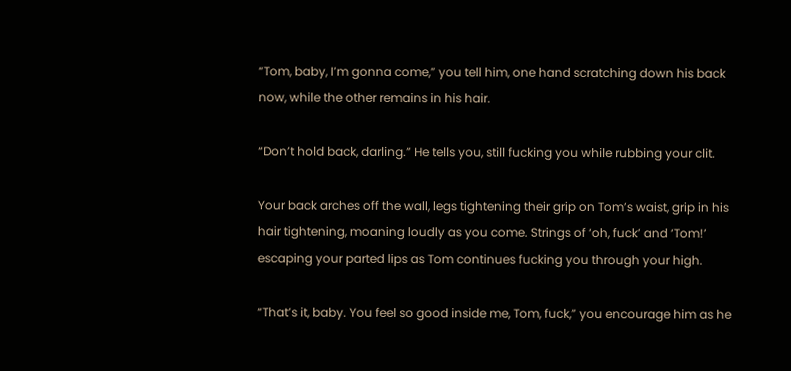“Tom, baby, I’m gonna come,” you tell him, one hand scratching down his back now, while the other remains in his hair.

“Don’t hold back, darling.” He tells you, still fucking you while rubbing your clit.

Your back arches off the wall, legs tightening their grip on Tom’s waist, grip in his hair tightening, moaning loudly as you come. Strings of ‘oh, fuck’ and ‘Tom!’ escaping your parted lips as Tom continues fucking you through your high.

“That’s it, baby. You feel so good inside me, Tom, fuck,” you encourage him as he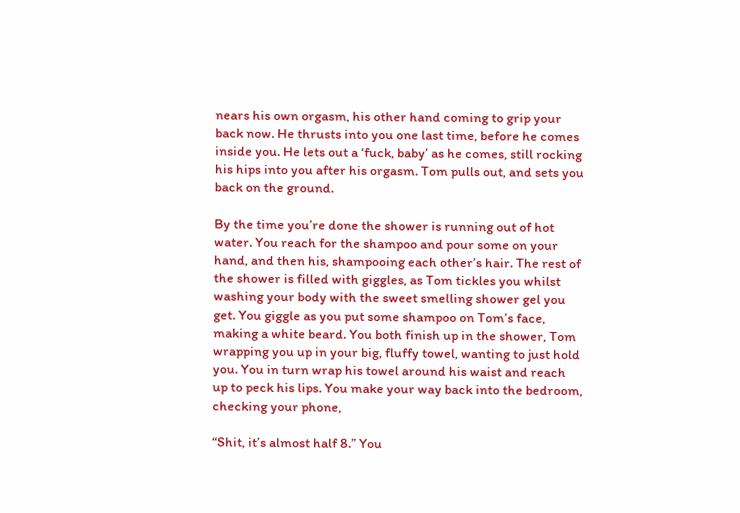nears his own orgasm, his other hand coming to grip your back now. He thrusts into you one last time, before he comes inside you. He lets out a ‘fuck, baby’ as he comes, still rocking his hips into you after his orgasm. Tom pulls out, and sets you back on the ground.

By the time you’re done the shower is running out of hot water. You reach for the shampoo and pour some on your hand, and then his, shampooing each other’s hair. The rest of the shower is filled with giggles, as Tom tickles you whilst washing your body with the sweet smelling shower gel you get. You giggle as you put some shampoo on Tom’s face, making a white beard. You both finish up in the shower, Tom wrapping you up in your big, fluffy towel, wanting to just hold you. You in turn wrap his towel around his waist and reach up to peck his lips. You make your way back into the bedroom, checking your phone,

“Shit, it’s almost half 8.” You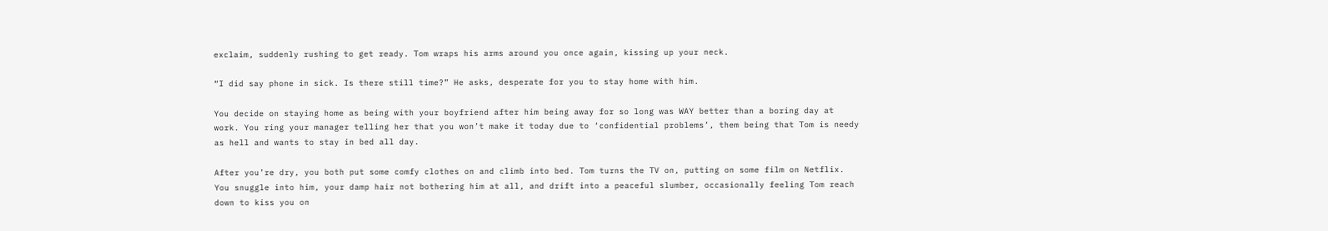exclaim, suddenly rushing to get ready. Tom wraps his arms around you once again, kissing up your neck.

“I did say phone in sick. Is there still time?” He asks, desperate for you to stay home with him.

You decide on staying home as being with your boyfriend after him being away for so long was WAY better than a boring day at work. You ring your manager telling her that you won’t make it today due to ‘confidential problems’, them being that Tom is needy as hell and wants to stay in bed all day.

After you’re dry, you both put some comfy clothes on and climb into bed. Tom turns the TV on, putting on some film on Netflix. You snuggle into him, your damp hair not bothering him at all, and drift into a peaceful slumber, occasionally feeling Tom reach down to kiss you on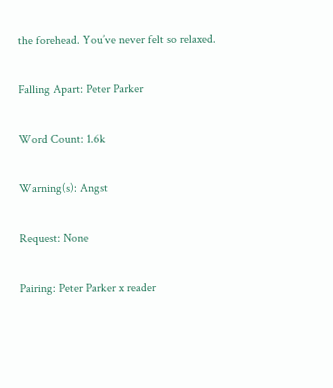the forehead. You’ve never felt so relaxed.

Falling Apart: Peter Parker

Word Count: 1.6k

Warning(s): Angst

Request: None

Pairing: Peter Parker x reader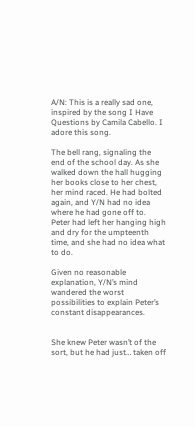A/N: This is a really sad one, inspired by the song I Have Questions by Camila Cabello. I adore this song.

The bell rang, signaling the end of the school day. As she walked down the hall hugging her books close to her chest, her mind raced. He had bolted again, and Y/N had no idea where he had gone off to. Peter had left her hanging high and dry for the umpteenth time, and she had no idea what to do.

Given no reasonable explanation, Y/N’s mind wandered the worst possibilities to explain Peter’s constant disappearances.


She knew Peter wasn’t of the sort, but he had just… taken off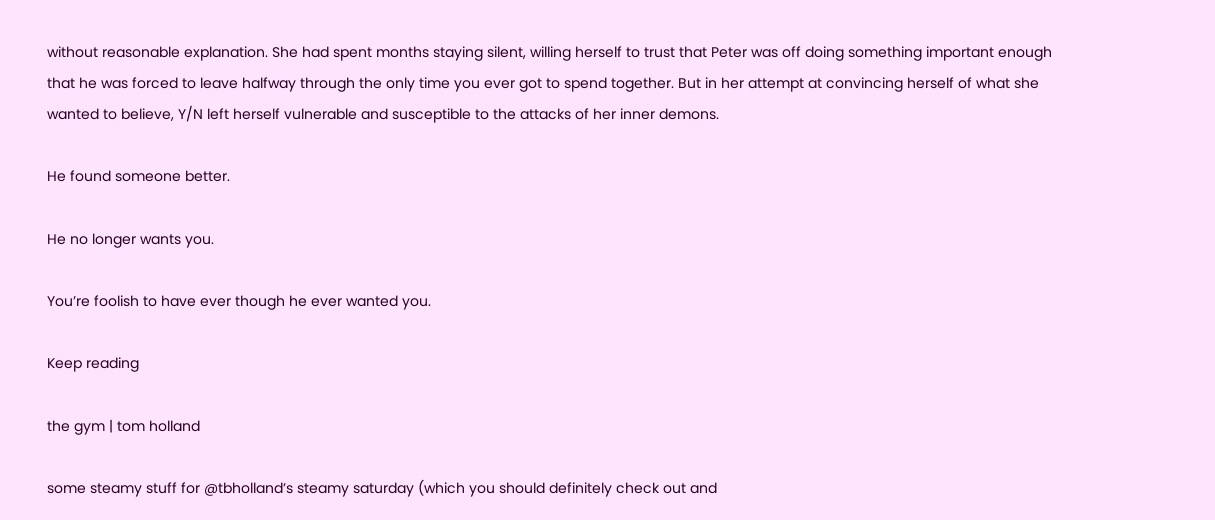without reasonable explanation. She had spent months staying silent, willing herself to trust that Peter was off doing something important enough that he was forced to leave halfway through the only time you ever got to spend together. But in her attempt at convincing herself of what she wanted to believe, Y/N left herself vulnerable and susceptible to the attacks of her inner demons.

He found someone better.

He no longer wants you.

You’re foolish to have ever though he ever wanted you.

Keep reading

the gym | tom holland

some steamy stuff for @tbholland’s steamy saturday (which you should definitely check out and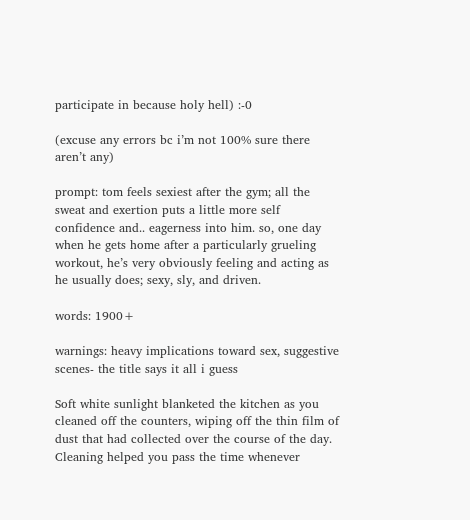participate in because holy hell) :-0

(excuse any errors bc i’m not 100% sure there aren’t any)

prompt: tom feels sexiest after the gym; all the sweat and exertion puts a little more self confidence and.. eagerness into him. so, one day when he gets home after a particularly grueling workout, he’s very obviously feeling and acting as he usually does; sexy, sly, and driven.

words: 1900+

warnings: heavy implications toward sex, suggestive scenes- the title says it all i guess

Soft white sunlight blanketed the kitchen as you cleaned off the counters, wiping off the thin film of dust that had collected over the course of the day. Cleaning helped you pass the time whenever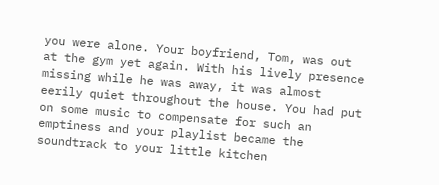you were alone. Your boyfriend, Tom, was out at the gym yet again. With his lively presence missing while he was away, it was almost eerily quiet throughout the house. You had put on some music to compensate for such an emptiness and your playlist became the soundtrack to your little kitchen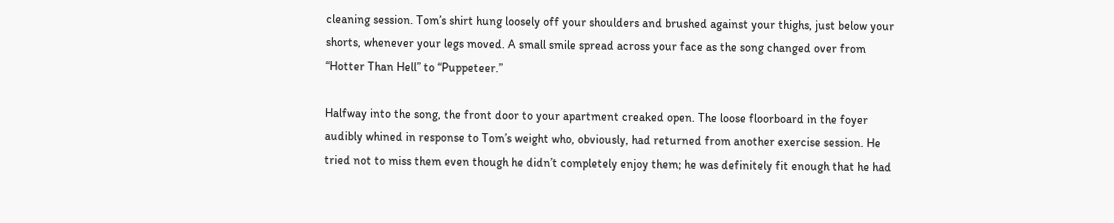cleaning session. Tom’s shirt hung loosely off your shoulders and brushed against your thighs, just below your shorts, whenever your legs moved. A small smile spread across your face as the song changed over from “Hotter Than Hell” to “Puppeteer.”

Halfway into the song, the front door to your apartment creaked open. The loose floorboard in the foyer audibly whined in response to Tom’s weight who, obviously, had returned from another exercise session. He tried not to miss them even though he didn’t completely enjoy them; he was definitely fit enough that he had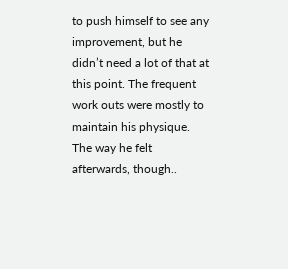to push himself to see any improvement, but he didn’t need a lot of that at this point. The frequent work outs were mostly to maintain his physique. The way he felt afterwards, though..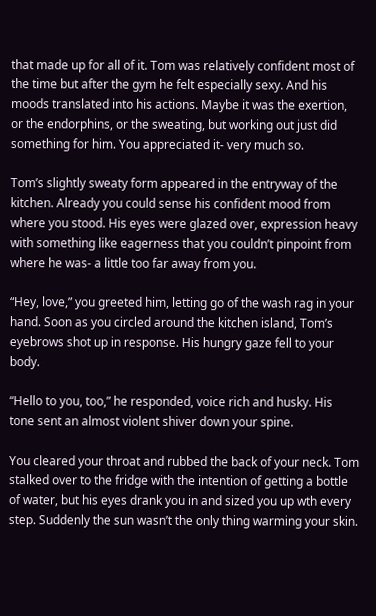that made up for all of it. Tom was relatively confident most of the time but after the gym he felt especially sexy. And his moods translated into his actions. Maybe it was the exertion, or the endorphins, or the sweating, but working out just did something for him. You appreciated it- very much so.

Tom’s slightly sweaty form appeared in the entryway of the kitchen. Already you could sense his confident mood from where you stood. His eyes were glazed over, expression heavy with something like eagerness that you couldn’t pinpoint from where he was- a little too far away from you.

“Hey, love,” you greeted him, letting go of the wash rag in your hand. Soon as you circled around the kitchen island, Tom’s eyebrows shot up in response. His hungry gaze fell to your body.

“Hello to you, too,” he responded, voice rich and husky. His tone sent an almost violent shiver down your spine.

You cleared your throat and rubbed the back of your neck. Tom stalked over to the fridge with the intention of getting a bottle of water, but his eyes drank you in and sized you up wth every step. Suddenly the sun wasn’t the only thing warming your skin.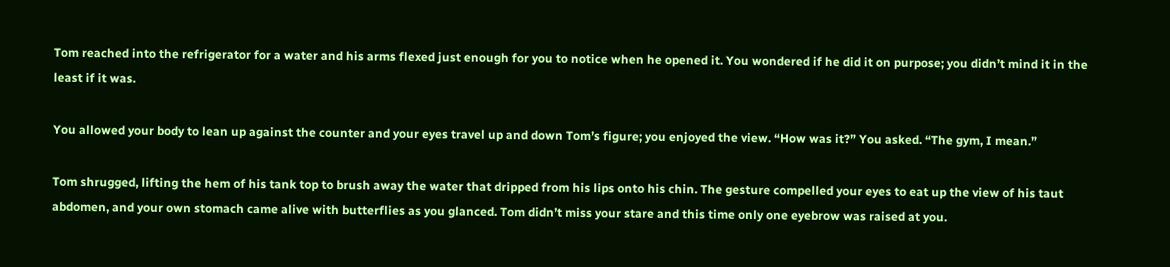Tom reached into the refrigerator for a water and his arms flexed just enough for you to notice when he opened it. You wondered if he did it on purpose; you didn’t mind it in the least if it was.

You allowed your body to lean up against the counter and your eyes travel up and down Tom’s figure; you enjoyed the view. “How was it?” You asked. “The gym, I mean.”

Tom shrugged, lifting the hem of his tank top to brush away the water that dripped from his lips onto his chin. The gesture compelled your eyes to eat up the view of his taut abdomen, and your own stomach came alive with butterflies as you glanced. Tom didn’t miss your stare and this time only one eyebrow was raised at you.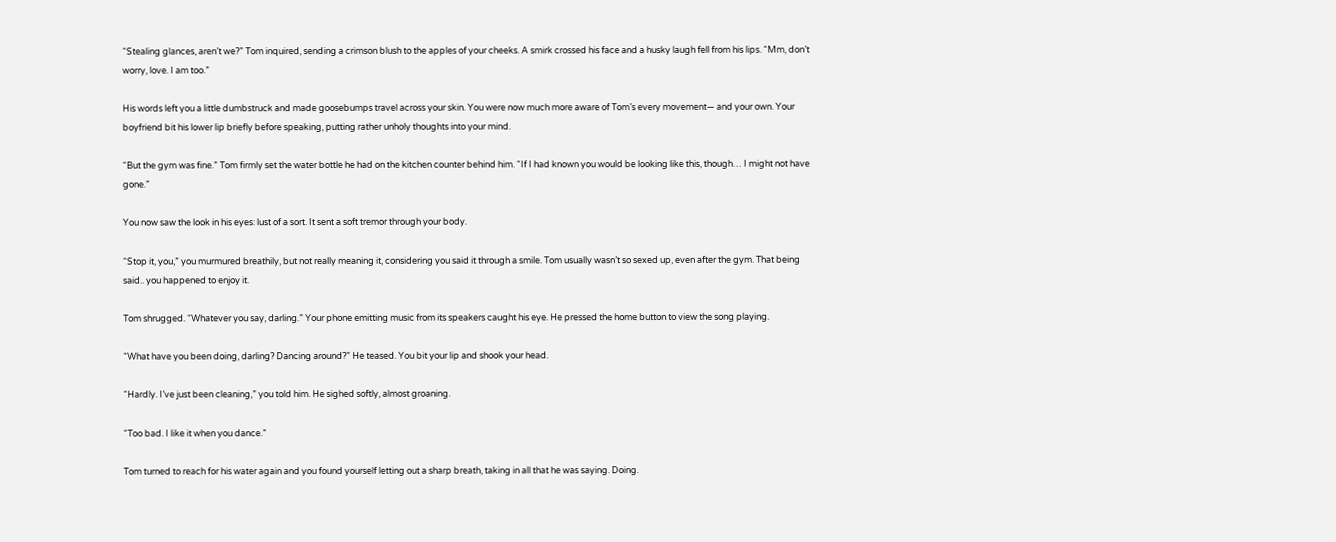“Stealing glances, aren’t we?” Tom inquired, sending a crimson blush to the apples of your cheeks. A smirk crossed his face and a husky laugh fell from his lips. “Mm, don’t worry, love. I am too.”

His words left you a little dumbstruck and made goosebumps travel across your skin. You were now much more aware of Tom’s every movement— and your own. Your boyfriend bit his lower lip briefly before speaking, putting rather unholy thoughts into your mind.

“But the gym was fine.” Tom firmly set the water bottle he had on the kitchen counter behind him. “If I had known you would be looking like this, though… I might not have gone.”

You now saw the look in his eyes: lust of a sort. It sent a soft tremor through your body.

“Stop it, you,” you murmured breathily, but not really meaning it, considering you said it through a smile. Tom usually wasn’t so sexed up, even after the gym. That being said.. you happened to enjoy it.

Tom shrugged. “Whatever you say, darling.” Your phone emitting music from its speakers caught his eye. He pressed the home button to view the song playing.

“What have you been doing, darling? Dancing around?” He teased. You bit your lip and shook your head.

“Hardly. I’ve just been cleaning,” you told him. He sighed softly, almost groaning.

“Too bad. I like it when you dance.”

Tom turned to reach for his water again and you found yourself letting out a sharp breath, taking in all that he was saying. Doing.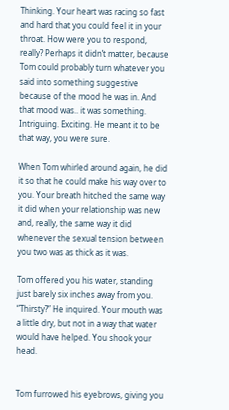Thinking. Your heart was racing so fast and hard that you could feel it in your throat. How were you to respond, really? Perhaps it didn’t matter, because Tom could probably turn whatever you said into something suggestive because of the mood he was in. And that mood was.. it was something. Intriguing. Exciting. He meant it to be that way, you were sure.

When Tom whirled around again, he did it so that he could make his way over to you. Your breath hitched the same way it did when your relationship was new and, really, the same way it did whenever the sexual tension between you two was as thick as it was.

Tom offered you his water, standing just barely six inches away from you. “Thirsty?” He inquired. Your mouth was a little dry, but not in a way that water would have helped. You shook your head.


Tom furrowed his eyebrows, giving you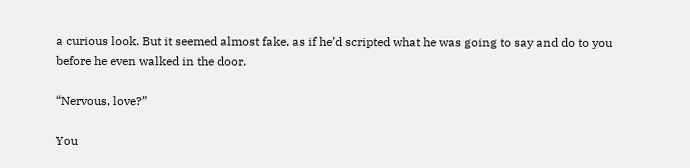a curious look. But it seemed almost fake, as if he’d scripted what he was going to say and do to you before he even walked in the door.

“Nervous, love?”

You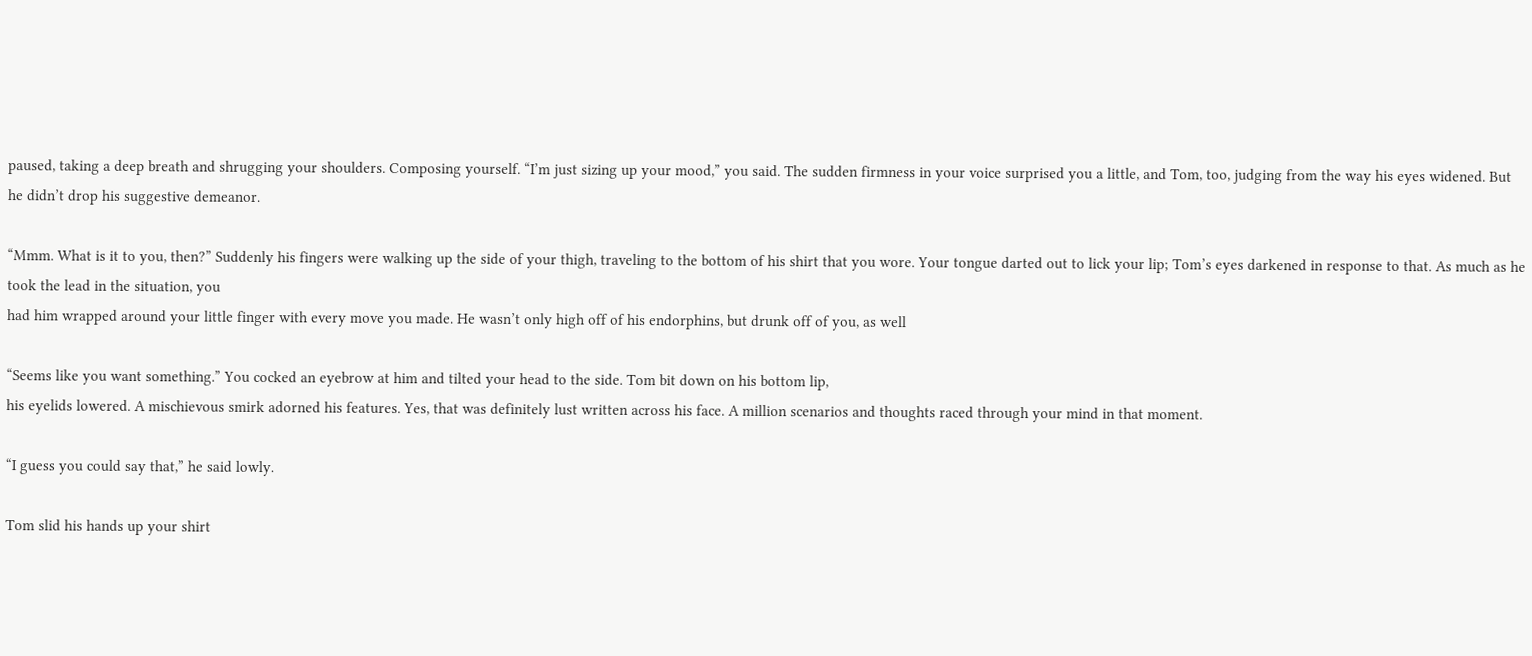paused, taking a deep breath and shrugging your shoulders. Composing yourself. “I’m just sizing up your mood,” you said. The sudden firmness in your voice surprised you a little, and Tom, too, judging from the way his eyes widened. But he didn’t drop his suggestive demeanor.

“Mmm. What is it to you, then?” Suddenly his fingers were walking up the side of your thigh, traveling to the bottom of his shirt that you wore. Your tongue darted out to lick your lip; Tom’s eyes darkened in response to that. As much as he took the lead in the situation, you
had him wrapped around your little finger with every move you made. He wasn’t only high off of his endorphins, but drunk off of you, as well

“Seems like you want something.” You cocked an eyebrow at him and tilted your head to the side. Tom bit down on his bottom lip,
his eyelids lowered. A mischievous smirk adorned his features. Yes, that was definitely lust written across his face. A million scenarios and thoughts raced through your mind in that moment.

“I guess you could say that,” he said lowly.

Tom slid his hands up your shirt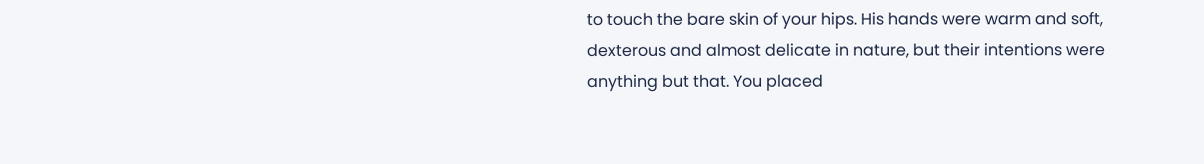to touch the bare skin of your hips. His hands were warm and soft, dexterous and almost delicate in nature, but their intentions were anything but that. You placed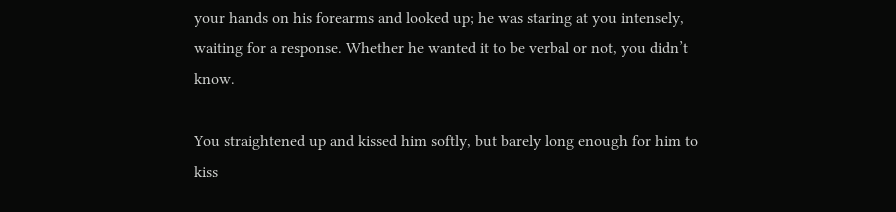your hands on his forearms and looked up; he was staring at you intensely, waiting for a response. Whether he wanted it to be verbal or not, you didn’t know.

You straightened up and kissed him softly, but barely long enough for him to kiss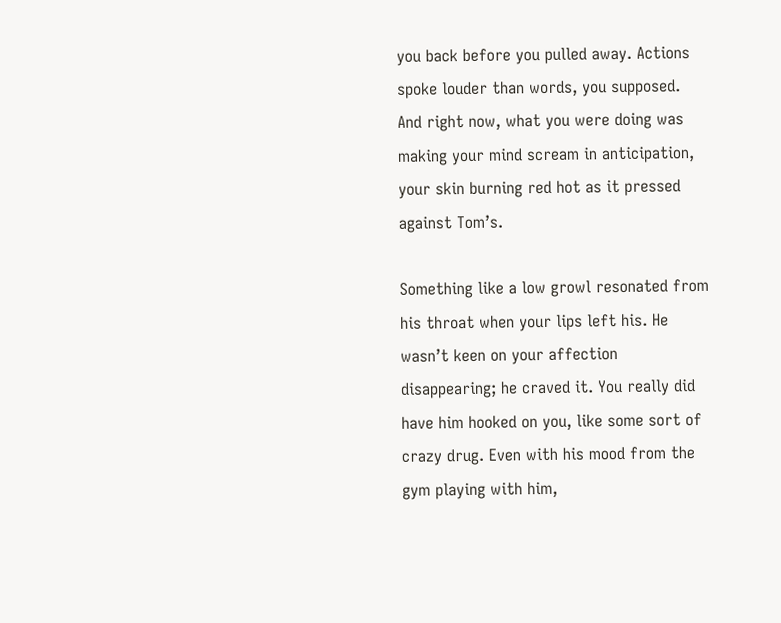you back before you pulled away. Actions spoke louder than words, you supposed. And right now, what you were doing was making your mind scream in anticipation, your skin burning red hot as it pressed against Tom’s.

Something like a low growl resonated from his throat when your lips left his. He wasn’t keen on your affection disappearing; he craved it. You really did have him hooked on you, like some sort of crazy drug. Even with his mood from the gym playing with him,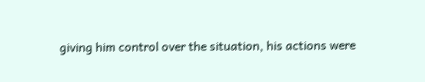giving him control over the situation, his actions were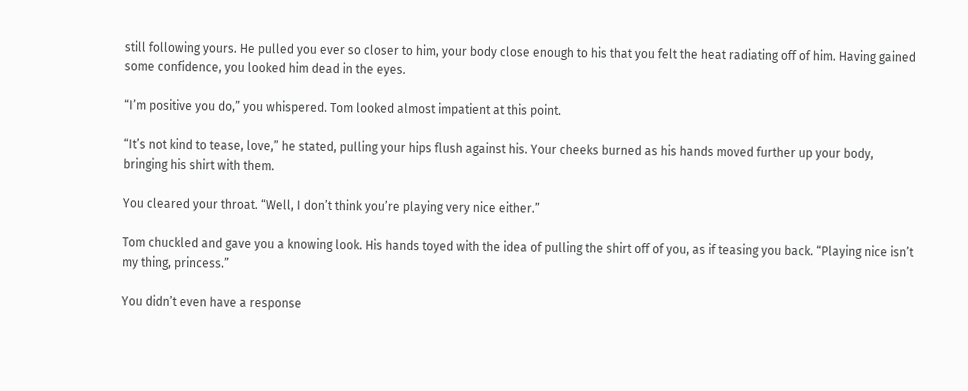still following yours. He pulled you ever so closer to him, your body close enough to his that you felt the heat radiating off of him. Having gained some confidence, you looked him dead in the eyes.

“I’m positive you do,” you whispered. Tom looked almost impatient at this point.

“It’s not kind to tease, love,” he stated, pulling your hips flush against his. Your cheeks burned as his hands moved further up your body, bringing his shirt with them.

You cleared your throat. “Well, I don’t think you’re playing very nice either.”

Tom chuckled and gave you a knowing look. His hands toyed with the idea of pulling the shirt off of you, as if teasing you back. “Playing nice isn’t my thing, princess.”

You didn’t even have a response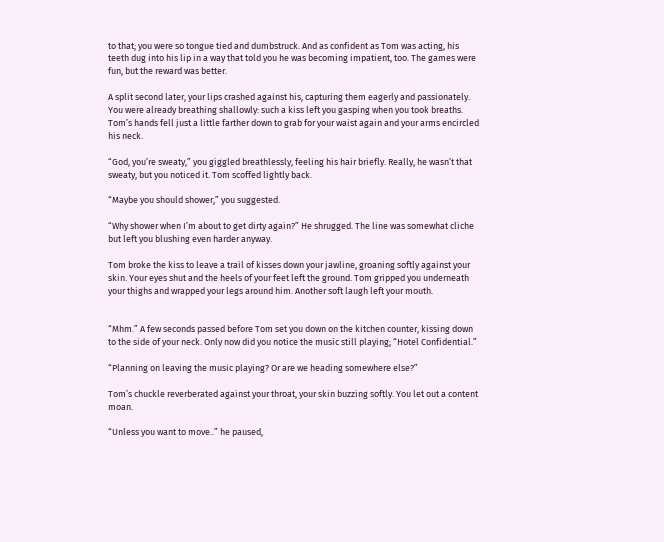to that; you were so tongue tied and dumbstruck. And as confident as Tom was acting, his teeth dug into his lip in a way that told you he was becoming impatient, too. The games were fun, but the reward was better.

A split second later, your lips crashed against his, capturing them eagerly and passionately. You were already breathing shallowly: such a kiss left you gasping when you took breaths. Tom’s hands fell just a little farther down to grab for your waist again and your arms encircled his neck.

“God, you’re sweaty,” you giggled breathlessly, feeling his hair briefly. Really, he wasn’t that sweaty, but you noticed it. Tom scoffed lightly back.

“Maybe you should shower,” you suggested.

“Why shower when I’m about to get dirty again?” He shrugged. The line was somewhat cliche but left you blushing even harder anyway.

Tom broke the kiss to leave a trail of kisses down your jawline, groaning softly against your skin. Your eyes shut and the heels of your feet left the ground. Tom gripped you underneath your thighs and wrapped your legs around him. Another soft laugh left your mouth.


“Mhm.” A few seconds passed before Tom set you down on the kitchen counter, kissing down to the side of your neck. Only now did you notice the music still playing; “Hotel Confidential.”

“Planning on leaving the music playing? Or are we heading somewhere else?”

Tom’s chuckle reverberated against your throat, your skin buzzing softly. You let out a content moan.

“Unless you want to move..” he paused,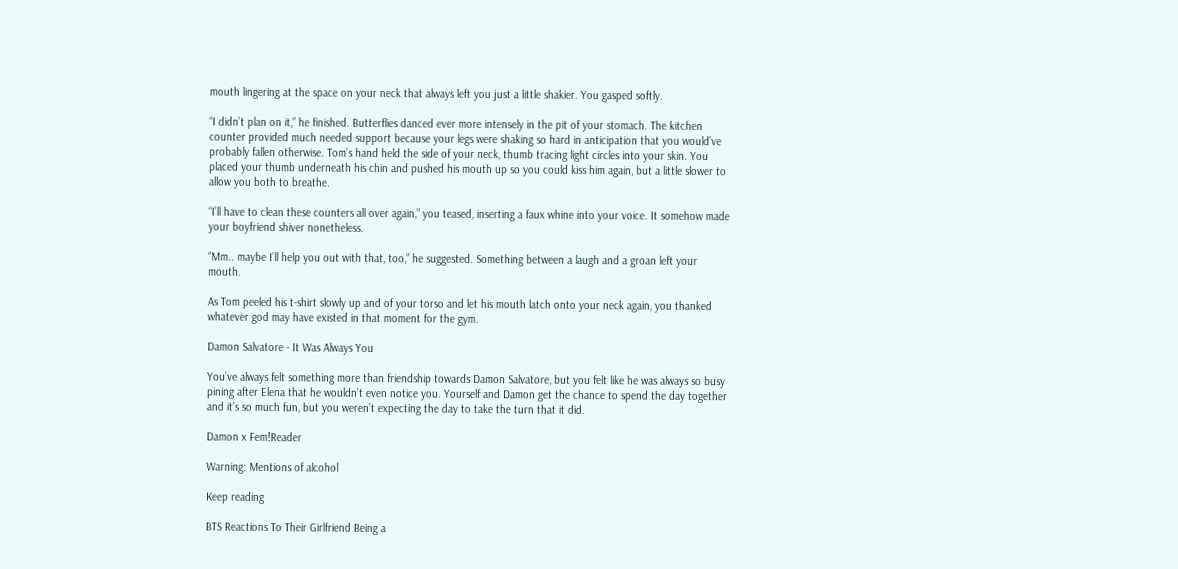mouth lingering at the space on your neck that always left you just a little shakier. You gasped softly.

“I didn’t plan on it,” he finished. Butterflies danced ever more intensely in the pit of your stomach. The kitchen counter provided much needed support because your legs were shaking so hard in anticipation that you would’ve probably fallen otherwise. Tom’s hand held the side of your neck, thumb tracing light circles into your skin. You placed your thumb underneath his chin and pushed his mouth up so you could kiss him again, but a little slower to allow you both to breathe.

“I’ll have to clean these counters all over again,” you teased, inserting a faux whine into your voice. It somehow made your boyfriend shiver nonetheless.

“Mm.. maybe I’ll help you out with that, too,” he suggested. Something between a laugh and a groan left your mouth.

As Tom peeled his t-shirt slowly up and of your torso and let his mouth latch onto your neck again, you thanked whatever god may have existed in that moment for the gym.

Damon Salvatore - It Was Always You

You’ve always felt something more than friendship towards Damon Salvatore, but you felt like he was always so busy pining after Elena that he wouldn’t even notice you. Yourself and Damon get the chance to spend the day together and it’s so much fun, but you weren’t expecting the day to take the turn that it did.

Damon x Fem!Reader

Warning: Mentions of alcohol

Keep reading

BTS Reactions To Their Girlfriend Being a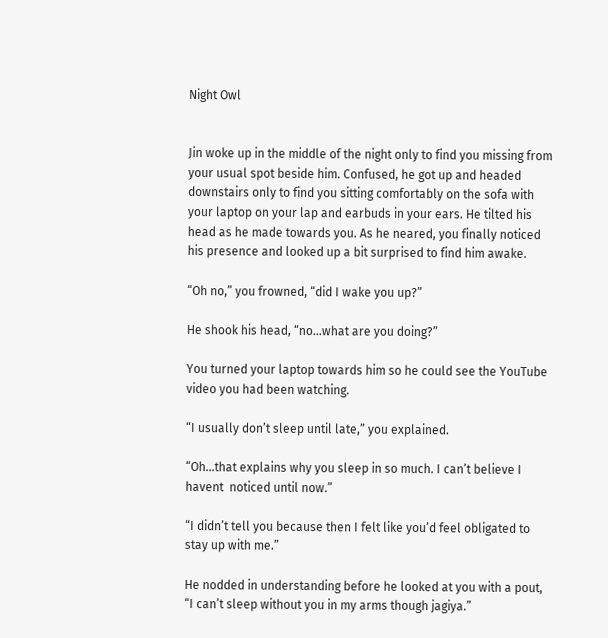Night Owl


Jin woke up in the middle of the night only to find you missing from your usual spot beside him. Confused, he got up and headed downstairs only to find you sitting comfortably on the sofa with your laptop on your lap and earbuds in your ears. He tilted his head as he made towards you. As he neared, you finally noticed his presence and looked up a bit surprised to find him awake.

“Oh no,” you frowned, “did I wake you up?”

He shook his head, “no…what are you doing?”

You turned your laptop towards him so he could see the YouTube video you had been watching.

“I usually don’t sleep until late,” you explained.

“Oh…that explains why you sleep in so much. I can’t believe I havent  noticed until now.”

“I didn’t tell you because then I felt like you’d feel obligated to stay up with me.”

He nodded in understanding before he looked at you with a pout, “I can’t sleep without you in my arms though jagiya.”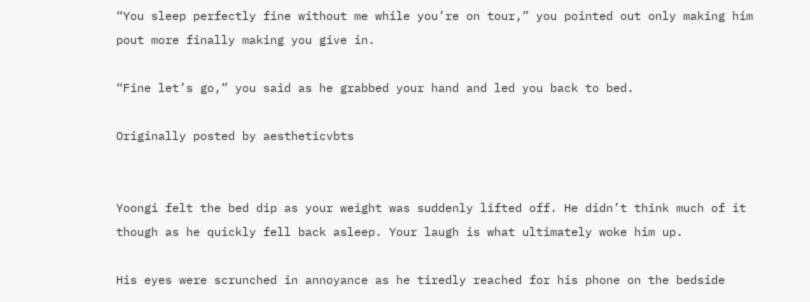“You sleep perfectly fine without me while you’re on tour,” you pointed out only making him pout more finally making you give in.

“Fine let’s go,” you said as he grabbed your hand and led you back to bed.

Originally posted by aestheticvbts


Yoongi felt the bed dip as your weight was suddenly lifted off. He didn’t think much of it though as he quickly fell back asleep. Your laugh is what ultimately woke him up.

His eyes were scrunched in annoyance as he tiredly reached for his phone on the bedside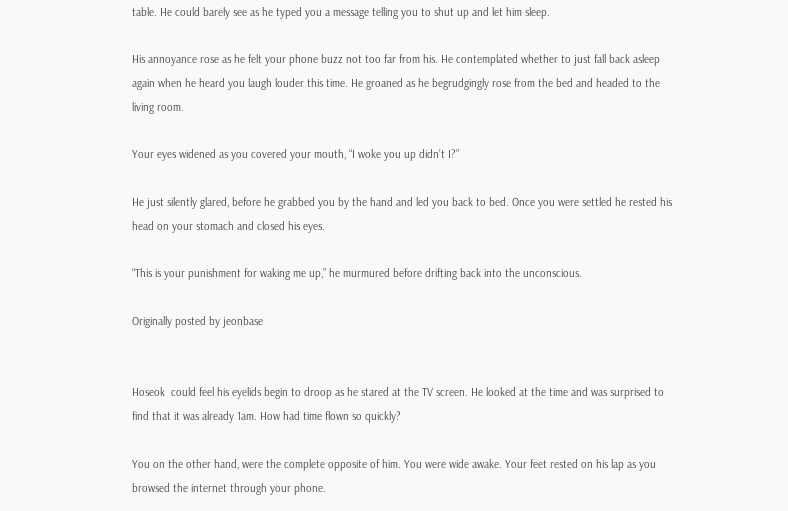table. He could barely see as he typed you a message telling you to shut up and let him sleep.

His annoyance rose as he felt your phone buzz not too far from his. He contemplated whether to just fall back asleep again when he heard you laugh louder this time. He groaned as he begrudgingly rose from the bed and headed to the living room.

Your eyes widened as you covered your mouth, “I woke you up didn’t I?”

He just silently glared, before he grabbed you by the hand and led you back to bed. Once you were settled he rested his head on your stomach and closed his eyes.

“This is your punishment for waking me up,” he murmured before drifting back into the unconscious.

Originally posted by jeonbase


Hoseok  could feel his eyelids begin to droop as he stared at the TV screen. He looked at the time and was surprised to find that it was already 1am. How had time flown so quickly?

You on the other hand, were the complete opposite of him. You were wide awake. Your feet rested on his lap as you browsed the internet through your phone.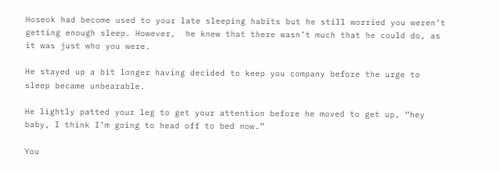Hoseok had become used to your late sleeping habits but he still worried you weren’t getting enough sleep. However,  he knew that there wasn’t much that he could do, as it was just who you were.

He stayed up a bit longer having decided to keep you company before the urge to sleep became unbearable.

He lightly patted your leg to get your attention before he moved to get up, “hey baby, I think I’m going to head off to bed now.”

You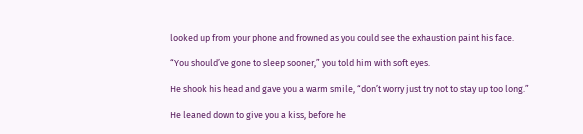looked up from your phone and frowned as you could see the exhaustion paint his face.

“You should’ve gone to sleep sooner,” you told him with soft eyes.

He shook his head and gave you a warm smile, “don’t worry just try not to stay up too long.”

He leaned down to give you a kiss, before he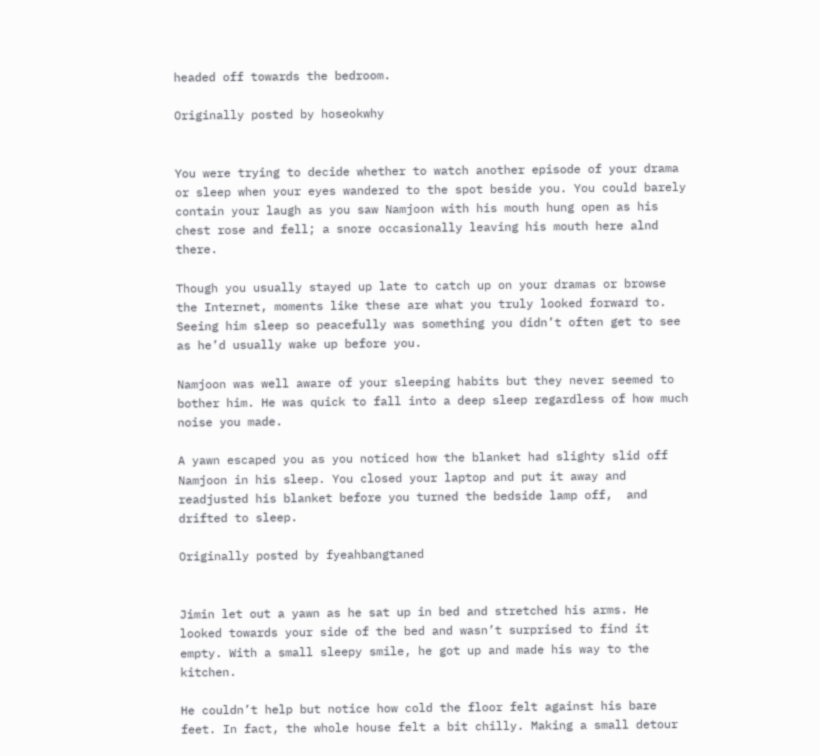headed off towards the bedroom.

Originally posted by hoseokwhy


You were trying to decide whether to watch another episode of your drama or sleep when your eyes wandered to the spot beside you. You could barely contain your laugh as you saw Namjoon with his mouth hung open as his chest rose and fell; a snore occasionally leaving his mouth here alnd there.

Though you usually stayed up late to catch up on your dramas or browse the Internet, moments like these are what you truly looked forward to. Seeing him sleep so peacefully was something you didn’t often get to see as he’d usually wake up before you.

Namjoon was well aware of your sleeping habits but they never seemed to bother him. He was quick to fall into a deep sleep regardless of how much noise you made.

A yawn escaped you as you noticed how the blanket had slighty slid off Namjoon in his sleep. You closed your laptop and put it away and readjusted his blanket before you turned the bedside lamp off,  and drifted to sleep.

Originally posted by fyeahbangtaned


Jimin let out a yawn as he sat up in bed and stretched his arms. He looked towards your side of the bed and wasn’t surprised to find it empty. With a small sleepy smile, he got up and made his way to the kitchen.

He couldn’t help but notice how cold the floor felt against his bare feet. In fact, the whole house felt a bit chilly. Making a small detour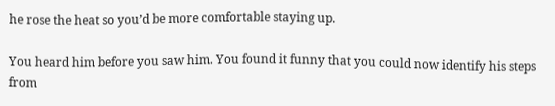he rose the heat so you’d be more comfortable staying up.

You heard him before you saw him. You found it funny that you could now identify his steps from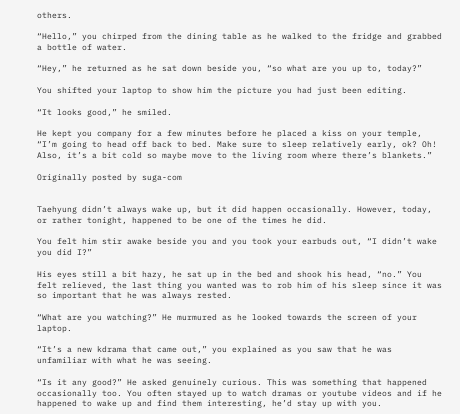others.

“Hello,” you chirped from the dining table as he walked to the fridge and grabbed a bottle of water.

“Hey,” he returned as he sat down beside you, “so what are you up to, today?”

You shifted your laptop to show him the picture you had just been editing.

“It looks good,” he smiled.

He kept you company for a few minutes before he placed a kiss on your temple, “I’m going to head off back to bed. Make sure to sleep relatively early, ok? Oh! Also, it’s a bit cold so maybe move to the living room where there’s blankets.”

Originally posted by suga-com


Taehyung didn’t always wake up, but it did happen occasionally. However, today, or rather tonight, happened to be one of the times he did.

You felt him stir awake beside you and you took your earbuds out, “I didn’t wake you did I?”

His eyes still a bit hazy, he sat up in the bed and shook his head, “no.” You felt relieved, the last thing you wanted was to rob him of his sleep since it was so important that he was always rested.

“What are you watching?” He murmured as he looked towards the screen of your laptop.

“It’s a new kdrama that came out,” you explained as you saw that he was unfamiliar with what he was seeing.

“Is it any good?” He asked genuinely curious. This was something that happened occasionally too. You often stayed up to watch dramas or youtube videos and if he happened to wake up and find them interesting, he’d stay up with you.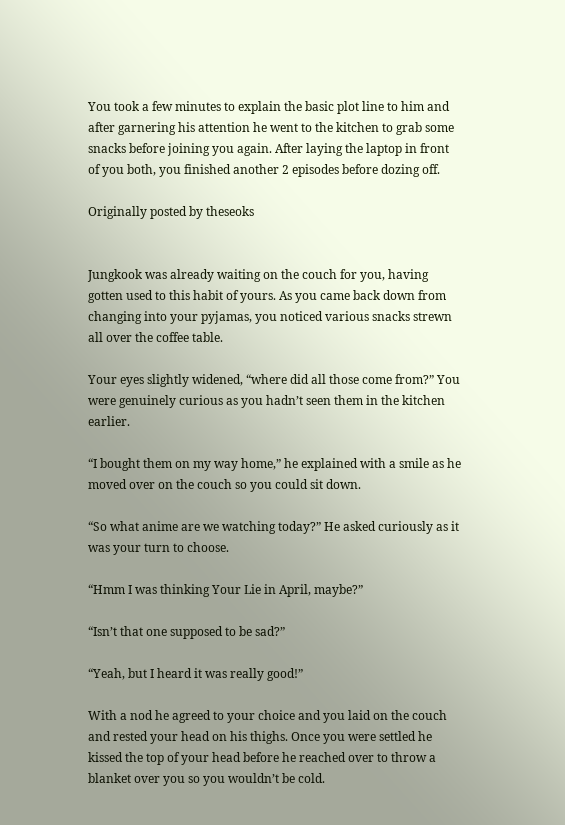You took a few minutes to explain the basic plot line to him and after garnering his attention he went to the kitchen to grab some snacks before joining you again. After laying the laptop in front of you both, you finished another 2 episodes before dozing off.

Originally posted by theseoks


Jungkook was already waiting on the couch for you, having gotten used to this habit of yours. As you came back down from changing into your pyjamas, you noticed various snacks strewn all over the coffee table.

Your eyes slightly widened, “where did all those come from?” You were genuinely curious as you hadn’t seen them in the kitchen earlier.

“I bought them on my way home,” he explained with a smile as he moved over on the couch so you could sit down.

“So what anime are we watching today?” He asked curiously as it was your turn to choose.

“Hmm I was thinking Your Lie in April, maybe?”

“Isn’t that one supposed to be sad?”

“Yeah, but I heard it was really good!”

With a nod he agreed to your choice and you laid on the couch and rested your head on his thighs. Once you were settled he kissed the top of your head before he reached over to throw a blanket over you so you wouldn’t be cold.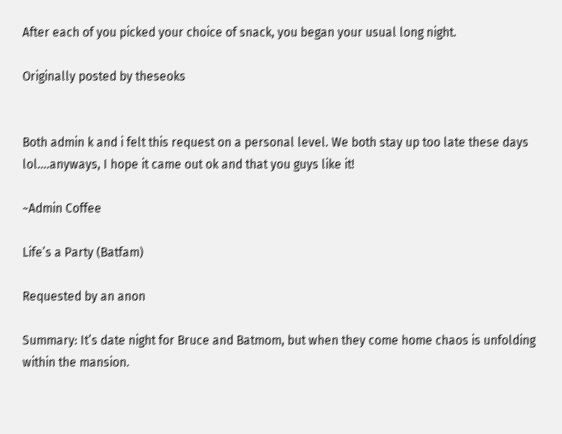After each of you picked your choice of snack, you began your usual long night.

Originally posted by theseoks


Both admin k and i felt this request on a personal level. We both stay up too late these days lol….anyways, I hope it came out ok and that you guys like it!

~Admin Coffee

Life’s a Party (Batfam)

Requested by an anon

Summary: It’s date night for Bruce and Batmom, but when they come home chaos is unfolding within the mansion.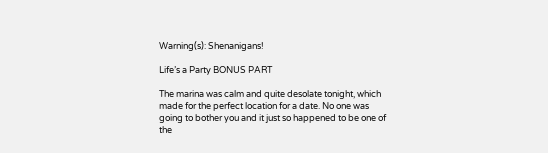Warning(s): Shenanigans!

Life’s a Party BONUS PART

The marina was calm and quite desolate tonight, which made for the perfect location for a date. No one was going to bother you and it just so happened to be one of the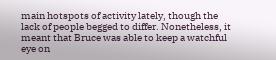main hotspots of activity lately, though the lack of people begged to differ. Nonetheless, it meant that Bruce was able to keep a watchful eye on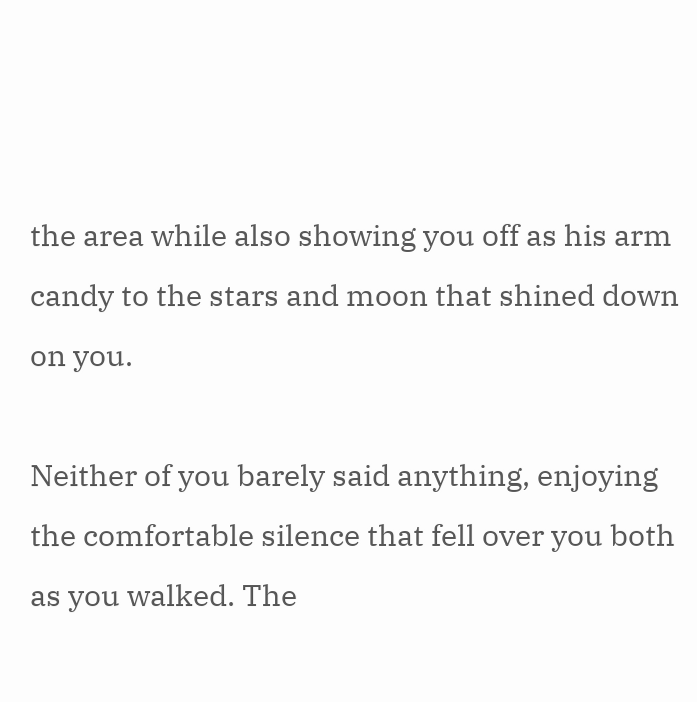the area while also showing you off as his arm candy to the stars and moon that shined down on you.

Neither of you barely said anything, enjoying the comfortable silence that fell over you both as you walked. The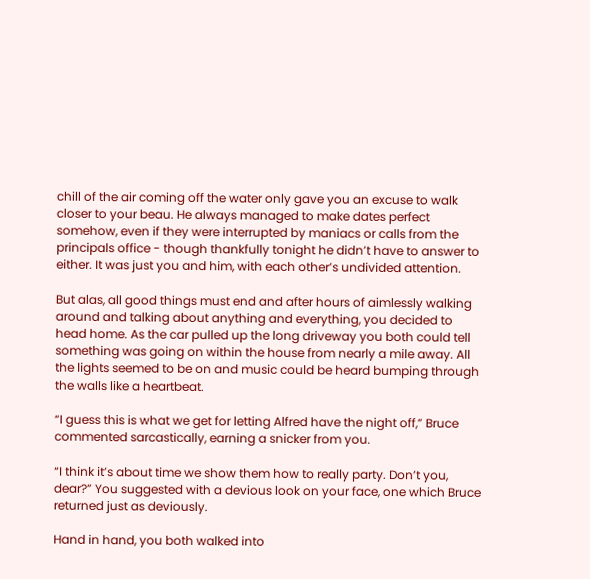chill of the air coming off the water only gave you an excuse to walk closer to your beau. He always managed to make dates perfect somehow, even if they were interrupted by maniacs or calls from the principals office - though thankfully tonight he didn’t have to answer to either. It was just you and him, with each other’s undivided attention.

But alas, all good things must end and after hours of aimlessly walking around and talking about anything and everything, you decided to head home. As the car pulled up the long driveway you both could tell something was going on within the house from nearly a mile away. All the lights seemed to be on and music could be heard bumping through the walls like a heartbeat.

“I guess this is what we get for letting Alfred have the night off,” Bruce commented sarcastically, earning a snicker from you.

“I think it’s about time we show them how to really party. Don’t you, dear?” You suggested with a devious look on your face, one which Bruce returned just as deviously.

Hand in hand, you both walked into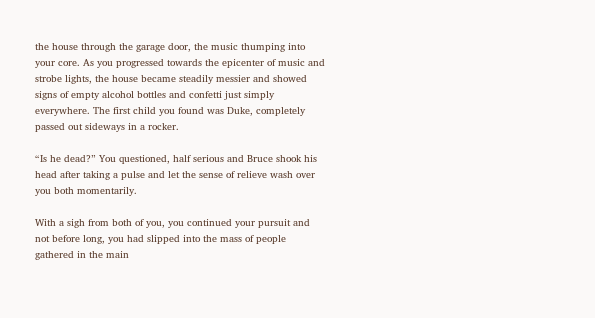the house through the garage door, the music thumping into your core. As you progressed towards the epicenter of music and strobe lights, the house became steadily messier and showed signs of empty alcohol bottles and confetti just simply everywhere. The first child you found was Duke, completely passed out sideways in a rocker.

“Is he dead?” You questioned, half serious and Bruce shook his head after taking a pulse and let the sense of relieve wash over you both momentarily.

With a sigh from both of you, you continued your pursuit and not before long, you had slipped into the mass of people gathered in the main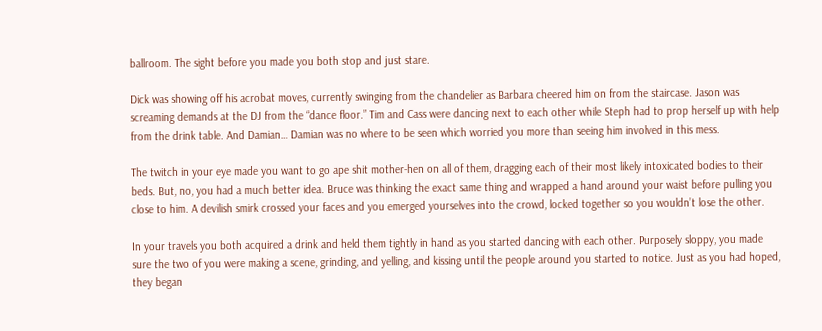ballroom. The sight before you made you both stop and just stare.

Dick was showing off his acrobat moves, currently swinging from the chandelier as Barbara cheered him on from the staircase. Jason was screaming demands at the DJ from the “dance floor.” Tim and Cass were dancing next to each other while Steph had to prop herself up with help from the drink table. And Damian… Damian was no where to be seen which worried you more than seeing him involved in this mess.

The twitch in your eye made you want to go ape shit mother-hen on all of them, dragging each of their most likely intoxicated bodies to their beds. But, no, you had a much better idea. Bruce was thinking the exact same thing and wrapped a hand around your waist before pulling you close to him. A devilish smirk crossed your faces and you emerged yourselves into the crowd, locked together so you wouldn’t lose the other.

In your travels you both acquired a drink and held them tightly in hand as you started dancing with each other. Purposely sloppy, you made sure the two of you were making a scene, grinding, and yelling, and kissing until the people around you started to notice. Just as you had hoped, they began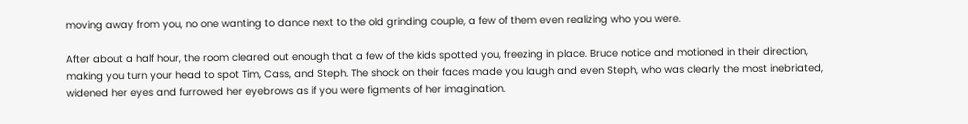moving away from you, no one wanting to dance next to the old grinding couple, a few of them even realizing who you were.

After about a half hour, the room cleared out enough that a few of the kids spotted you, freezing in place. Bruce notice and motioned in their direction, making you turn your head to spot Tim, Cass, and Steph. The shock on their faces made you laugh and even Steph, who was clearly the most inebriated, widened her eyes and furrowed her eyebrows as if you were figments of her imagination.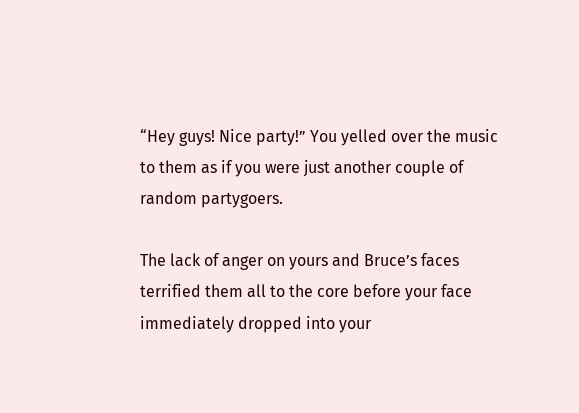“Hey guys! Nice party!” You yelled over the music to them as if you were just another couple of random partygoers.

The lack of anger on yours and Bruce’s faces terrified them all to the core before your face immediately dropped into your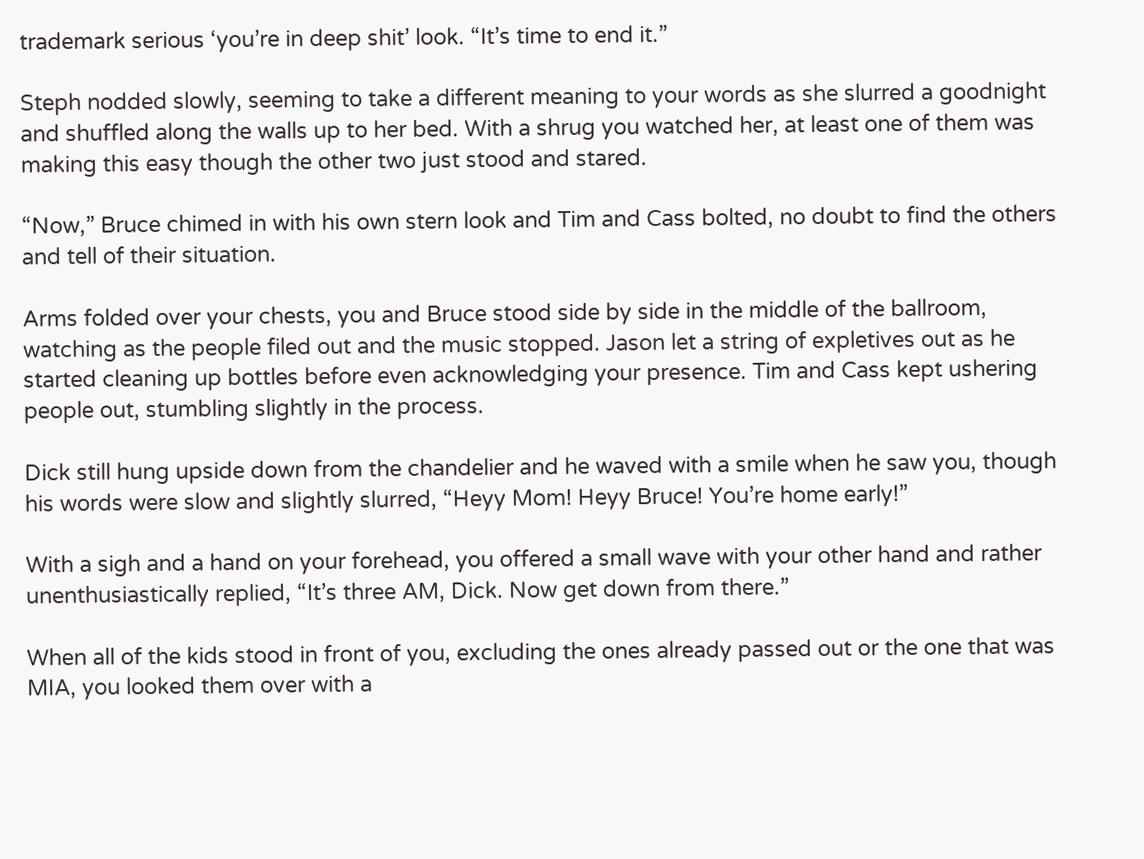trademark serious ‘you’re in deep shit’ look. “It’s time to end it.”

Steph nodded slowly, seeming to take a different meaning to your words as she slurred a goodnight and shuffled along the walls up to her bed. With a shrug you watched her, at least one of them was making this easy though the other two just stood and stared.

“Now,” Bruce chimed in with his own stern look and Tim and Cass bolted, no doubt to find the others and tell of their situation.

Arms folded over your chests, you and Bruce stood side by side in the middle of the ballroom, watching as the people filed out and the music stopped. Jason let a string of expletives out as he started cleaning up bottles before even acknowledging your presence. Tim and Cass kept ushering people out, stumbling slightly in the process.

Dick still hung upside down from the chandelier and he waved with a smile when he saw you, though his words were slow and slightly slurred, “Heyy Mom! Heyy Bruce! You’re home early!”

With a sigh and a hand on your forehead, you offered a small wave with your other hand and rather unenthusiastically replied, “It’s three AM, Dick. Now get down from there.”

When all of the kids stood in front of you, excluding the ones already passed out or the one that was MIA, you looked them over with a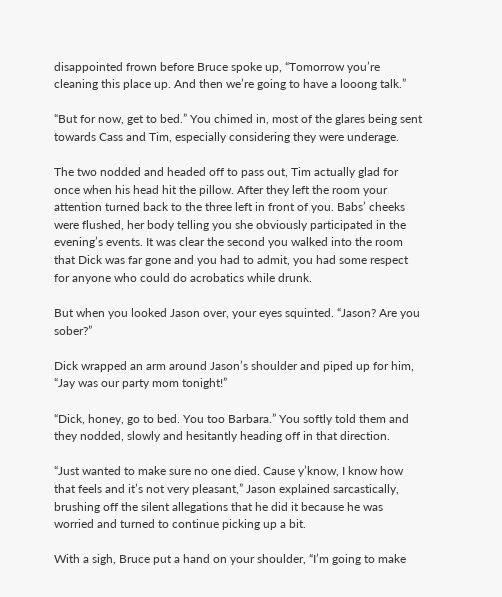disappointed frown before Bruce spoke up, “Tomorrow you’re cleaning this place up. And then we’re going to have a looong talk.”

“But for now, get to bed.” You chimed in, most of the glares being sent towards Cass and Tim, especially considering they were underage.

The two nodded and headed off to pass out, Tim actually glad for once when his head hit the pillow. After they left the room your attention turned back to the three left in front of you. Babs’ cheeks were flushed, her body telling you she obviously participated in the evening’s events. It was clear the second you walked into the room that Dick was far gone and you had to admit, you had some respect for anyone who could do acrobatics while drunk.

But when you looked Jason over, your eyes squinted. “Jason? Are you sober?”

Dick wrapped an arm around Jason’s shoulder and piped up for him, “Jay was our party mom tonight!”

“Dick, honey, go to bed. You too Barbara.” You softly told them and they nodded, slowly and hesitantly heading off in that direction.

“Just wanted to make sure no one died. Cause y’know, I know how that feels and it’s not very pleasant,” Jason explained sarcastically, brushing off the silent allegations that he did it because he was worried and turned to continue picking up a bit.

With a sigh, Bruce put a hand on your shoulder, “I’m going to make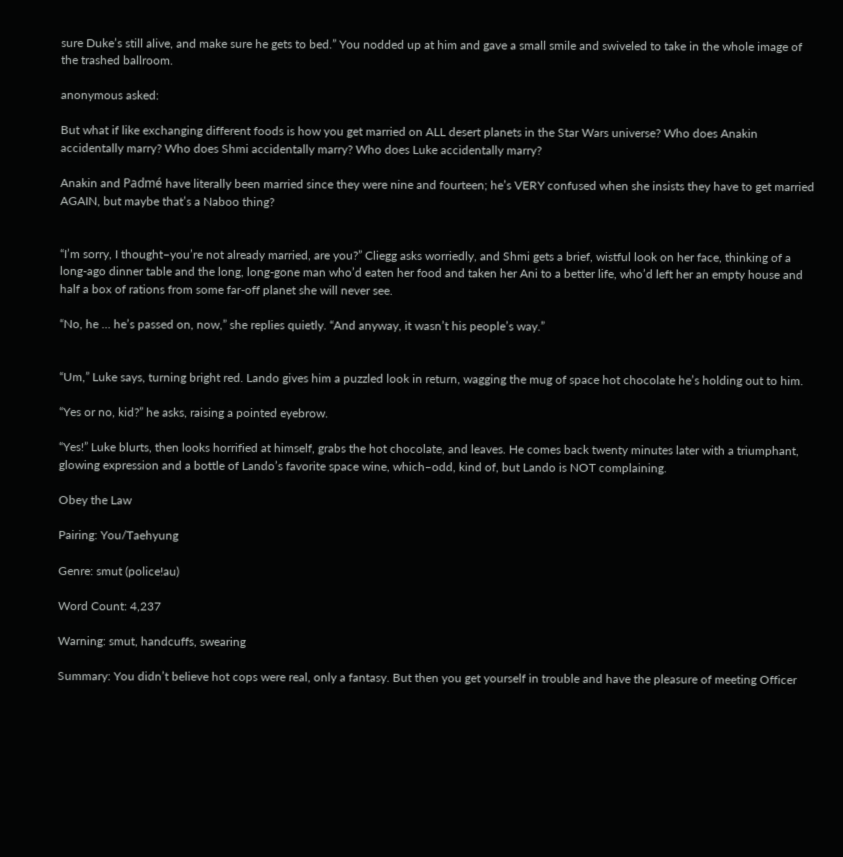sure Duke’s still alive, and make sure he gets to bed.” You nodded up at him and gave a small smile and swiveled to take in the whole image of the trashed ballroom.

anonymous asked:

But what if like exchanging different foods is how you get married on ALL desert planets in the Star Wars universe? Who does Anakin accidentally marry? Who does Shmi accidentally marry? Who does Luke accidentally marry?

Anakin and Padmé have literally been married since they were nine and fourteen; he’s VERY confused when she insists they have to get married AGAIN, but maybe that’s a Naboo thing?


“I’m sorry, I thought–you’re not already married, are you?” Cliegg asks worriedly, and Shmi gets a brief, wistful look on her face, thinking of a long-ago dinner table and the long, long-gone man who’d eaten her food and taken her Ani to a better life, who’d left her an empty house and half a box of rations from some far-off planet she will never see.

“No, he … he’s passed on, now,” she replies quietly. “And anyway, it wasn’t his people’s way.”


“Um,” Luke says, turning bright red. Lando gives him a puzzled look in return, wagging the mug of space hot chocolate he’s holding out to him.

“Yes or no, kid?” he asks, raising a pointed eyebrow.

“Yes!” Luke blurts, then looks horrified at himself, grabs the hot chocolate, and leaves. He comes back twenty minutes later with a triumphant, glowing expression and a bottle of Lando’s favorite space wine, which–odd, kind of, but Lando is NOT complaining.

Obey the Law

Pairing: You/Taehyung

Genre: smut (police!au)

Word Count: 4,237

Warning: smut, handcuffs, swearing

Summary: You didn’t believe hot cops were real, only a fantasy. But then you get yourself in trouble and have the pleasure of meeting Officer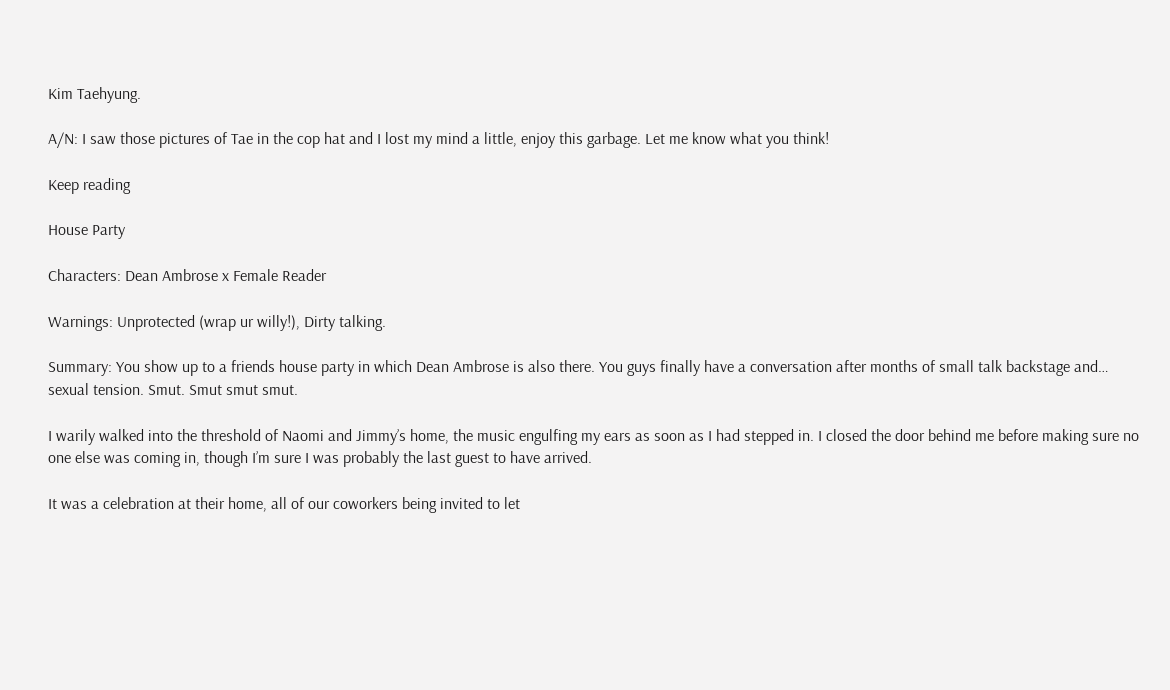Kim Taehyung.

A/N: I saw those pictures of Tae in the cop hat and I lost my mind a little, enjoy this garbage. Let me know what you think!

Keep reading

House Party

Characters: Dean Ambrose x Female Reader

Warnings: Unprotected (wrap ur willy!), Dirty talking.

Summary: You show up to a friends house party in which Dean Ambrose is also there. You guys finally have a conversation after months of small talk backstage and… sexual tension. Smut. Smut smut smut.

I warily walked into the threshold of Naomi and Jimmy’s home, the music engulfing my ears as soon as I had stepped in. I closed the door behind me before making sure no one else was coming in, though I’m sure I was probably the last guest to have arrived.

It was a celebration at their home, all of our coworkers being invited to let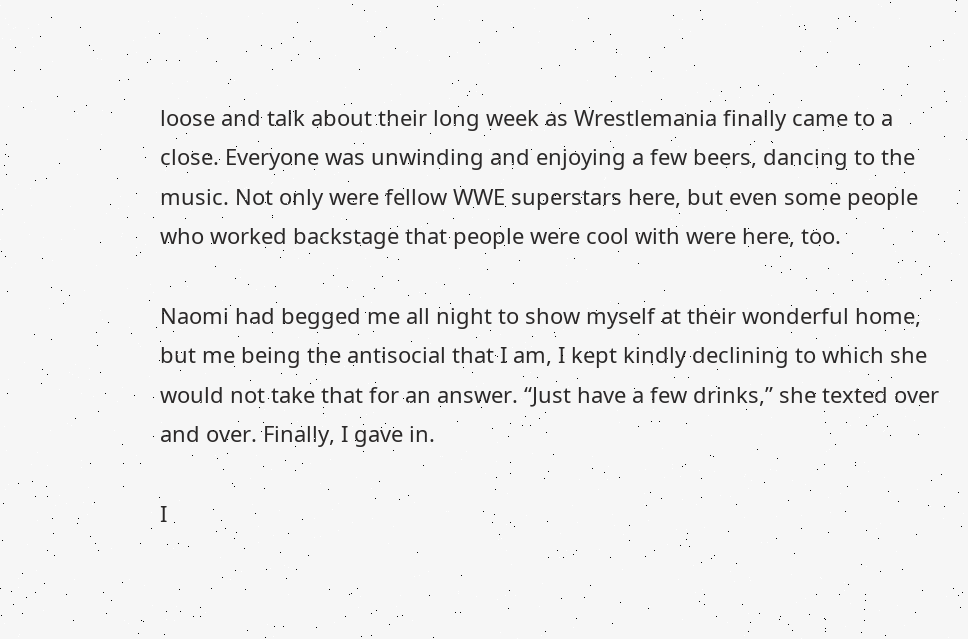loose and talk about their long week as Wrestlemania finally came to a close. Everyone was unwinding and enjoying a few beers, dancing to the music. Not only were fellow WWE superstars here, but even some people who worked backstage that people were cool with were here, too.

Naomi had begged me all night to show myself at their wonderful home, but me being the antisocial that I am, I kept kindly declining to which she would not take that for an answer. “Just have a few drinks,” she texted over and over. Finally, I gave in.

I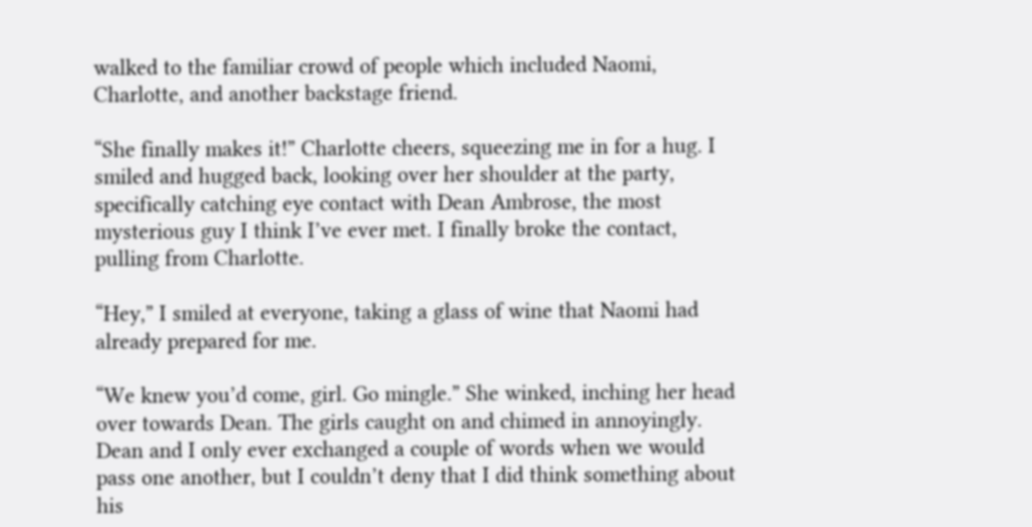walked to the familiar crowd of people which included Naomi, Charlotte, and another backstage friend.

“She finally makes it!” Charlotte cheers, squeezing me in for a hug. I smiled and hugged back, looking over her shoulder at the party, specifically catching eye contact with Dean Ambrose, the most mysterious guy I think I’ve ever met. I finally broke the contact, pulling from Charlotte.

“Hey,” I smiled at everyone, taking a glass of wine that Naomi had already prepared for me.

“We knew you’d come, girl. Go mingle.” She winked, inching her head over towards Dean. The girls caught on and chimed in annoyingly. Dean and I only ever exchanged a couple of words when we would pass one another, but I couldn’t deny that I did think something about his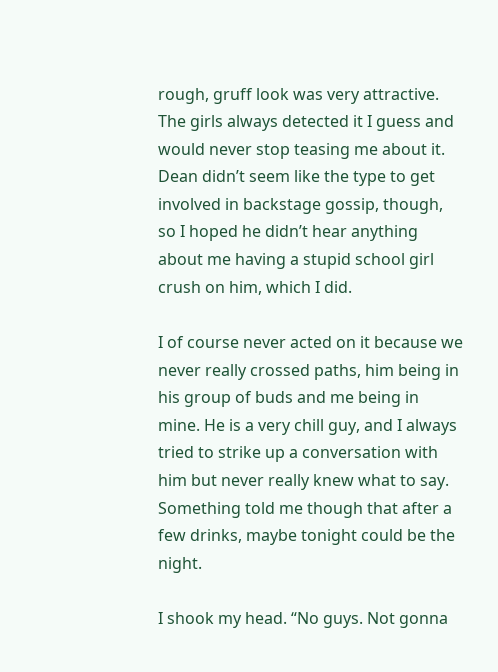rough, gruff look was very attractive. The girls always detected it I guess and would never stop teasing me about it. Dean didn’t seem like the type to get involved in backstage gossip, though, so I hoped he didn’t hear anything about me having a stupid school girl crush on him, which I did.

I of course never acted on it because we never really crossed paths, him being in his group of buds and me being in mine. He is a very chill guy, and I always tried to strike up a conversation with him but never really knew what to say. Something told me though that after a few drinks, maybe tonight could be the night.

I shook my head. “No guys. Not gonna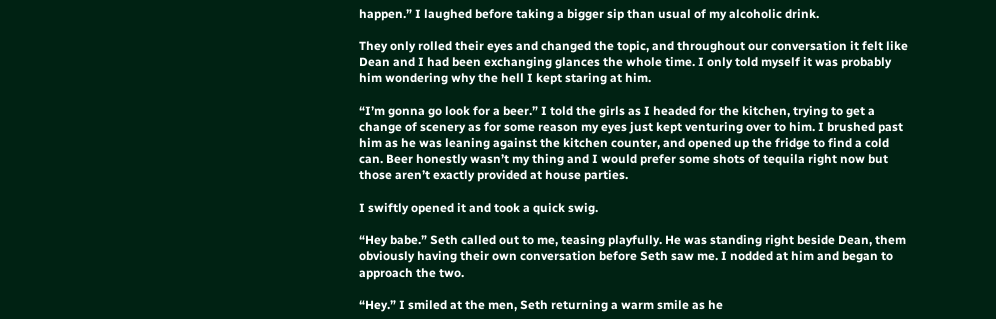happen.” I laughed before taking a bigger sip than usual of my alcoholic drink.

They only rolled their eyes and changed the topic, and throughout our conversation it felt like Dean and I had been exchanging glances the whole time. I only told myself it was probably him wondering why the hell I kept staring at him.

“I’m gonna go look for a beer.” I told the girls as I headed for the kitchen, trying to get a change of scenery as for some reason my eyes just kept venturing over to him. I brushed past him as he was leaning against the kitchen counter, and opened up the fridge to find a cold can. Beer honestly wasn’t my thing and I would prefer some shots of tequila right now but those aren’t exactly provided at house parties.

I swiftly opened it and took a quick swig.

“Hey babe.” Seth called out to me, teasing playfully. He was standing right beside Dean, them obviously having their own conversation before Seth saw me. I nodded at him and began to approach the two.

“Hey.” I smiled at the men, Seth returning a warm smile as he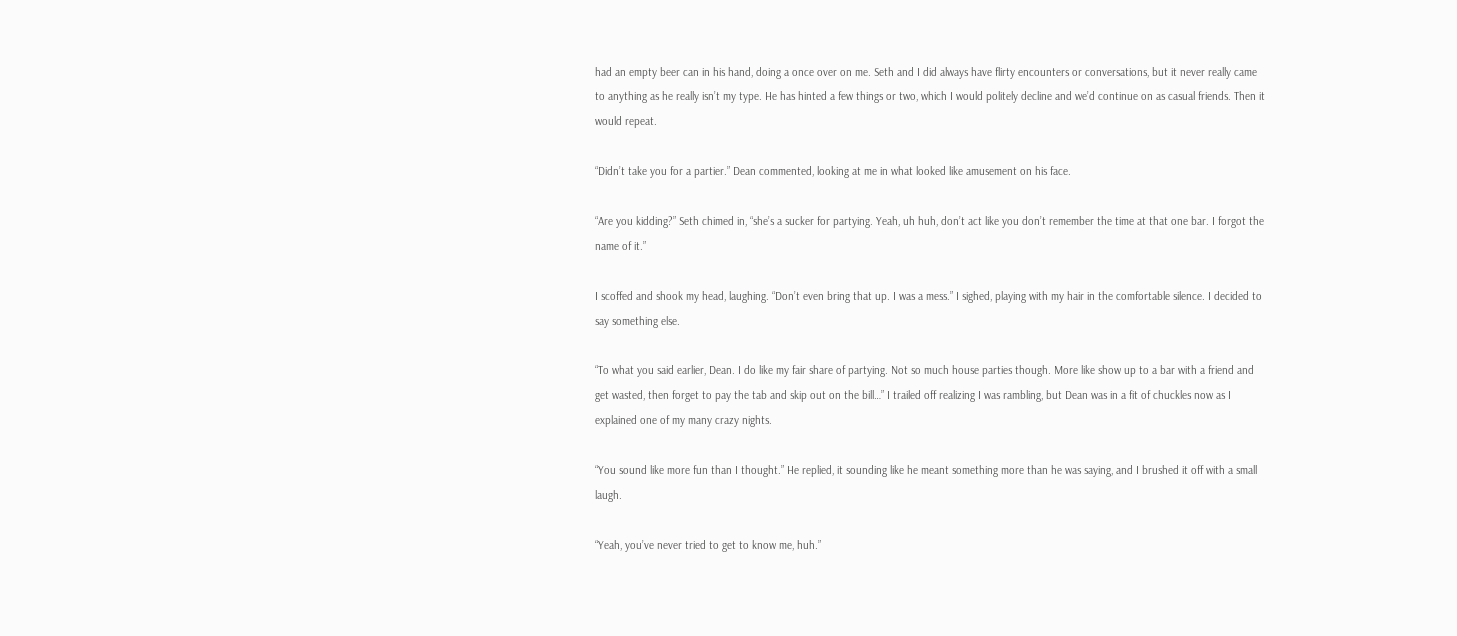had an empty beer can in his hand, doing a once over on me. Seth and I did always have flirty encounters or conversations, but it never really came to anything as he really isn’t my type. He has hinted a few things or two, which I would politely decline and we’d continue on as casual friends. Then it would repeat.

“Didn’t take you for a partier.” Dean commented, looking at me in what looked like amusement on his face.

“Are you kidding?” Seth chimed in, “she’s a sucker for partying. Yeah, uh huh, don’t act like you don’t remember the time at that one bar. I forgot the name of it.”

I scoffed and shook my head, laughing. “Don’t even bring that up. I was a mess.” I sighed, playing with my hair in the comfortable silence. I decided to say something else.

“To what you said earlier, Dean. I do like my fair share of partying. Not so much house parties though. More like show up to a bar with a friend and get wasted, then forget to pay the tab and skip out on the bill…” I trailed off realizing I was rambling, but Dean was in a fit of chuckles now as I explained one of my many crazy nights.

“You sound like more fun than I thought.” He replied, it sounding like he meant something more than he was saying, and I brushed it off with a small laugh.

“Yeah, you’ve never tried to get to know me, huh.”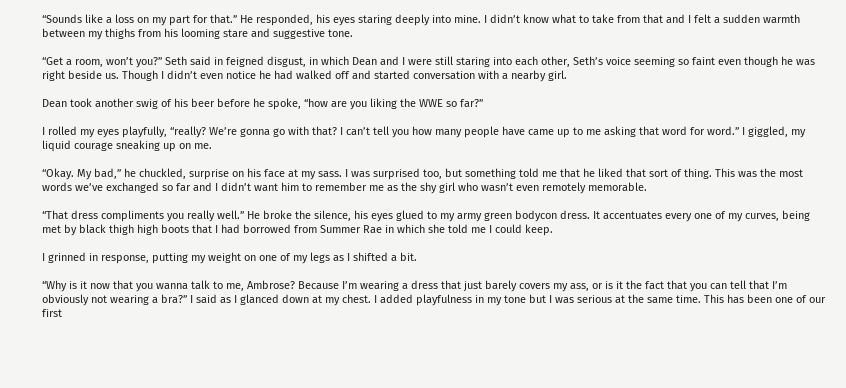“Sounds like a loss on my part for that.” He responded, his eyes staring deeply into mine. I didn’t know what to take from that and I felt a sudden warmth between my thighs from his looming stare and suggestive tone.

“Get a room, won’t you?” Seth said in feigned disgust, in which Dean and I were still staring into each other, Seth’s voice seeming so faint even though he was right beside us. Though I didn’t even notice he had walked off and started conversation with a nearby girl.

Dean took another swig of his beer before he spoke, “how are you liking the WWE so far?”

I rolled my eyes playfully, “really? We’re gonna go with that? I can’t tell you how many people have came up to me asking that word for word.” I giggled, my liquid courage sneaking up on me.

“Okay. My bad,” he chuckled, surprise on his face at my sass. I was surprised too, but something told me that he liked that sort of thing. This was the most words we’ve exchanged so far and I didn’t want him to remember me as the shy girl who wasn’t even remotely memorable.

“That dress compliments you really well.” He broke the silence, his eyes glued to my army green bodycon dress. It accentuates every one of my curves, being met by black thigh high boots that I had borrowed from Summer Rae in which she told me I could keep.

I grinned in response, putting my weight on one of my legs as I shifted a bit.

“Why is it now that you wanna talk to me, Ambrose? Because I’m wearing a dress that just barely covers my ass, or is it the fact that you can tell that I’m obviously not wearing a bra?” I said as I glanced down at my chest. I added playfulness in my tone but I was serious at the same time. This has been one of our first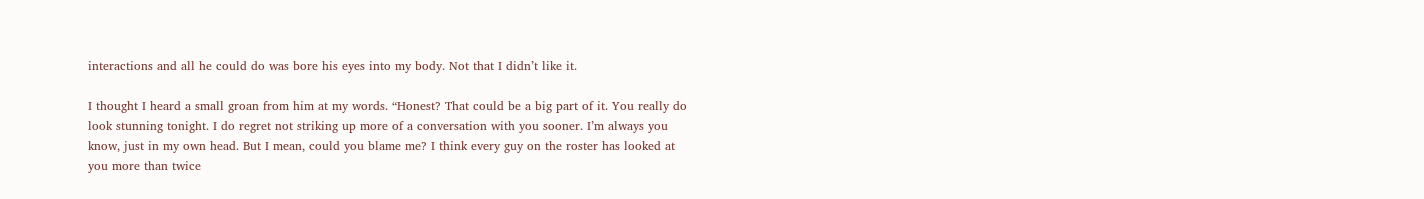interactions and all he could do was bore his eyes into my body. Not that I didn’t like it.

I thought I heard a small groan from him at my words. “Honest? That could be a big part of it. You really do look stunning tonight. I do regret not striking up more of a conversation with you sooner. I’m always you know, just in my own head. But I mean, could you blame me? I think every guy on the roster has looked at you more than twice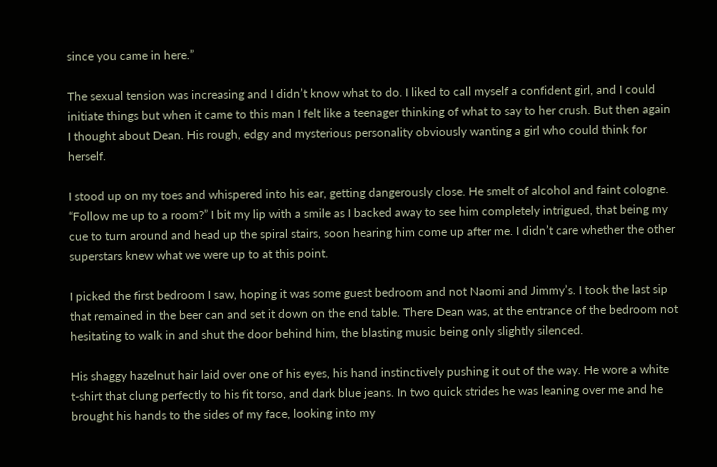since you came in here.”

The sexual tension was increasing and I didn’t know what to do. I liked to call myself a confident girl, and I could initiate things but when it came to this man I felt like a teenager thinking of what to say to her crush. But then again I thought about Dean. His rough, edgy and mysterious personality obviously wanting a girl who could think for herself.

I stood up on my toes and whispered into his ear, getting dangerously close. He smelt of alcohol and faint cologne. “Follow me up to a room?” I bit my lip with a smile as I backed away to see him completely intrigued, that being my cue to turn around and head up the spiral stairs, soon hearing him come up after me. I didn’t care whether the other superstars knew what we were up to at this point.

I picked the first bedroom I saw, hoping it was some guest bedroom and not Naomi and Jimmy’s. I took the last sip that remained in the beer can and set it down on the end table. There Dean was, at the entrance of the bedroom not hesitating to walk in and shut the door behind him, the blasting music being only slightly silenced.

His shaggy hazelnut hair laid over one of his eyes, his hand instinctively pushing it out of the way. He wore a white t-shirt that clung perfectly to his fit torso, and dark blue jeans. In two quick strides he was leaning over me and he brought his hands to the sides of my face, looking into my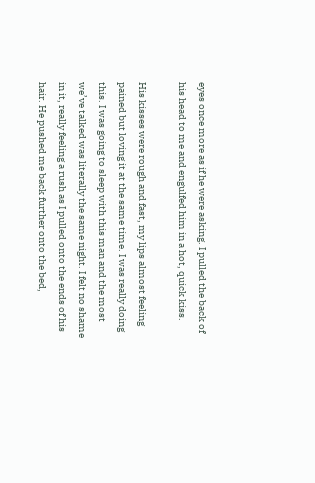eyes once more as if he were asking. I pulled the back of his head to me and engulfed him in a hot, quick kiss.

His kisses were rough and fast, my lips almost feeling pained but loving it at the same time. I was really doing this. I was going to sleep with this man and the most we’ve talked was literally the same night. I felt no shame in it, really feeling a rush as I pulled onto the ends of his hair. He pushed me back further onto the bed,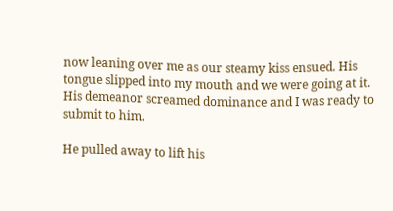now leaning over me as our steamy kiss ensued. His tongue slipped into my mouth and we were going at it. His demeanor screamed dominance and I was ready to submit to him.

He pulled away to lift his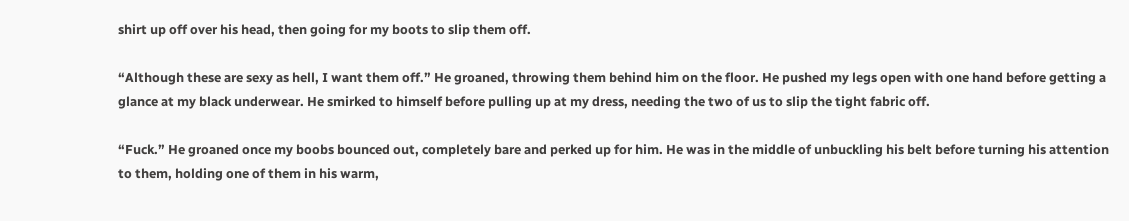shirt up off over his head, then going for my boots to slip them off.

“Although these are sexy as hell, I want them off.” He groaned, throwing them behind him on the floor. He pushed my legs open with one hand before getting a glance at my black underwear. He smirked to himself before pulling up at my dress, needing the two of us to slip the tight fabric off.

“Fuck.” He groaned once my boobs bounced out, completely bare and perked up for him. He was in the middle of unbuckling his belt before turning his attention to them, holding one of them in his warm,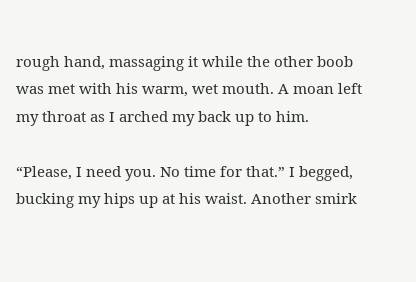rough hand, massaging it while the other boob was met with his warm, wet mouth. A moan left my throat as I arched my back up to him.

“Please, I need you. No time for that.” I begged, bucking my hips up at his waist. Another smirk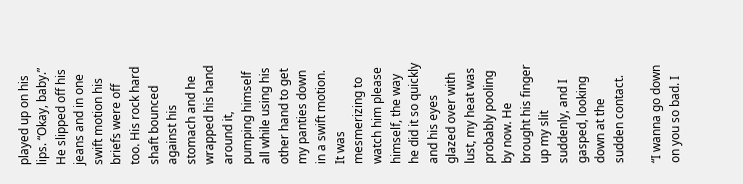played up on his lips. “Okay, baby.” He slipped off his jeans and in one swift motion his briefs were off too. His rock hard shaft bounced against his stomach and he wrapped his hand around it, pumping himself all while using his other hand to get my panties down in a swift motion. It was mesmerizing to watch him please himself, the way he did it so quickly and his eyes glazed over with lust, my heat was probably pooling by now. He brought his finger up my slit suddenly, and I gasped, looking down at the sudden contact.

“I wanna go down on you so bad. I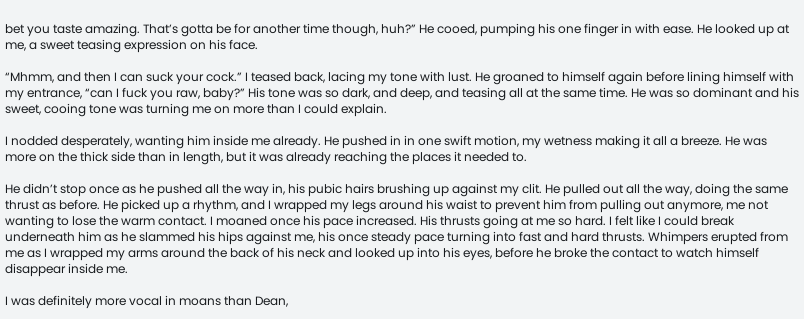bet you taste amazing. That’s gotta be for another time though, huh?” He cooed, pumping his one finger in with ease. He looked up at me, a sweet teasing expression on his face.

“Mhmm, and then I can suck your cock.” I teased back, lacing my tone with lust. He groaned to himself again before lining himself with my entrance, “can I fuck you raw, baby?” His tone was so dark, and deep, and teasing all at the same time. He was so dominant and his sweet, cooing tone was turning me on more than I could explain.

I nodded desperately, wanting him inside me already. He pushed in in one swift motion, my wetness making it all a breeze. He was more on the thick side than in length, but it was already reaching the places it needed to.

He didn’t stop once as he pushed all the way in, his pubic hairs brushing up against my clit. He pulled out all the way, doing the same thrust as before. He picked up a rhythm, and I wrapped my legs around his waist to prevent him from pulling out anymore, me not wanting to lose the warm contact. I moaned once his pace increased. His thrusts going at me so hard. I felt like I could break underneath him as he slammed his hips against me, his once steady pace turning into fast and hard thrusts. Whimpers erupted from me as I wrapped my arms around the back of his neck and looked up into his eyes, before he broke the contact to watch himself disappear inside me.

I was definitely more vocal in moans than Dean,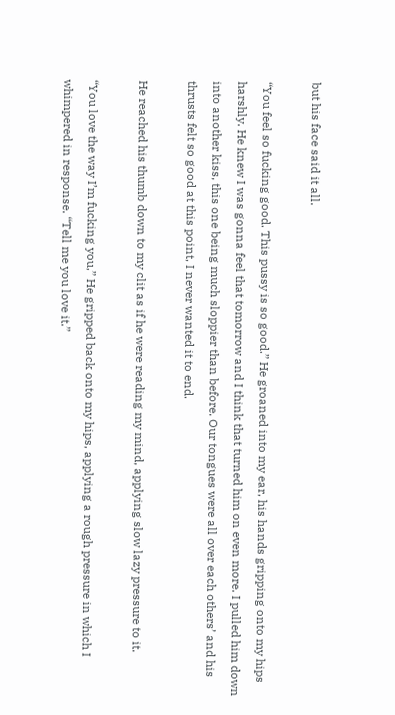but his face said it all.

“You feel so fucking good. This pussy is so good.” He groaned into my ear, his hands gripping onto my hips harshly. He knew I was gonna feel that tomorrow and I think that turned him on even more. I pulled him down into another kiss, this one being much sloppier than before. Our tongues were all over each others’ and his thrusts felt so good at this point, I never wanted it to end.

He reached his thumb down to my clit as if he were reading my mind, applying slow lazy pressure to it.

“You love the way I’m fucking you,” He gripped back onto my hips, applying a rough pressure in which I whimpered in response. “Tell me you love it.”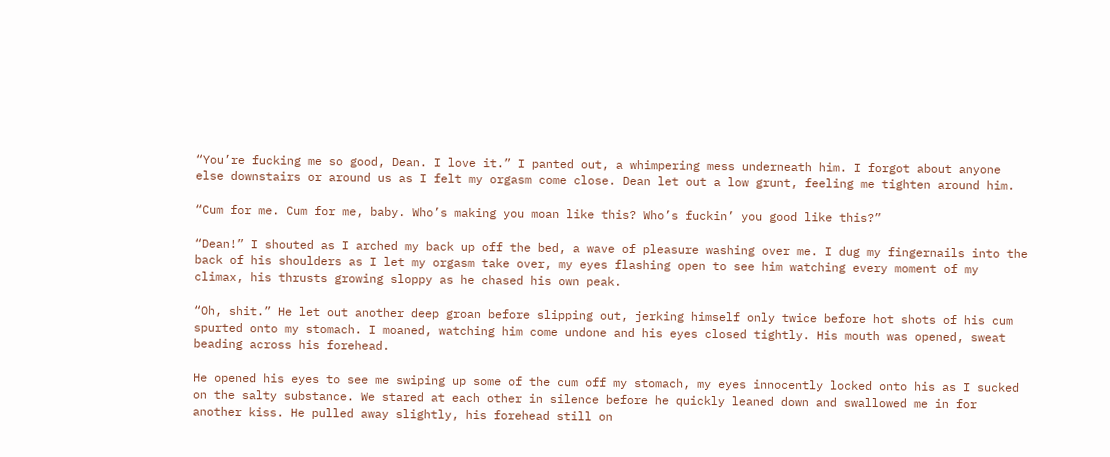“You’re fucking me so good, Dean. I love it.” I panted out, a whimpering mess underneath him. I forgot about anyone else downstairs or around us as I felt my orgasm come close. Dean let out a low grunt, feeling me tighten around him.

“Cum for me. Cum for me, baby. Who’s making you moan like this? Who’s fuckin’ you good like this?”

“Dean!” I shouted as I arched my back up off the bed, a wave of pleasure washing over me. I dug my fingernails into the back of his shoulders as I let my orgasm take over, my eyes flashing open to see him watching every moment of my climax, his thrusts growing sloppy as he chased his own peak.

“Oh, shit.” He let out another deep groan before slipping out, jerking himself only twice before hot shots of his cum spurted onto my stomach. I moaned, watching him come undone and his eyes closed tightly. His mouth was opened, sweat beading across his forehead.

He opened his eyes to see me swiping up some of the cum off my stomach, my eyes innocently locked onto his as I sucked on the salty substance. We stared at each other in silence before he quickly leaned down and swallowed me in for another kiss. He pulled away slightly, his forehead still on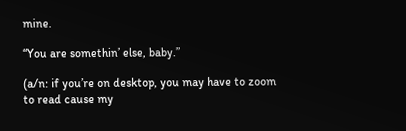mine.

“You are somethin’ else, baby.”

(a/n: if you’re on desktop, you may have to zoom to read cause my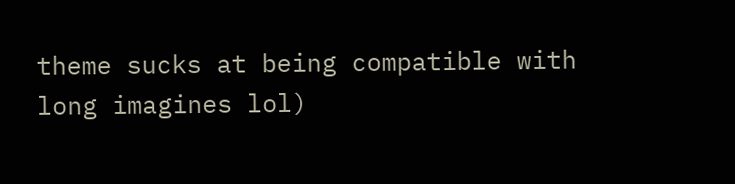theme sucks at being compatible with long imagines lol)